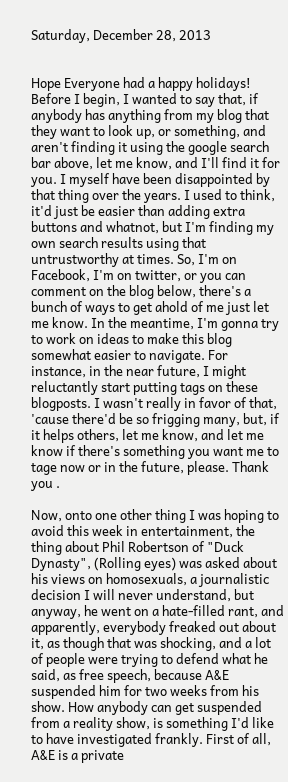Saturday, December 28, 2013


Hope Everyone had a happy holidays! Before I begin, I wanted to say that, if anybody has anything from my blog that they want to look up, or something, and aren't finding it using the google search bar above, let me know, and I'll find it for you. I myself have been disappointed by that thing over the years. I used to think, it'd just be easier than adding extra buttons and whatnot, but I'm finding my own search results using that untrustworthy at times. So, I'm on Facebook, I'm on twitter, or you can comment on the blog below, there's a bunch of ways to get ahold of me just let me know. In the meantime, I'm gonna try to work on ideas to make this blog somewhat easier to navigate. For instance, in the near future, I might reluctantly start putting tags on these blogposts. I wasn't really in favor of that, 'cause there'd be so frigging many, but, if it helps others, let me know, and let me know if there's something you want me to tage now or in the future, please. Thank you .

Now, onto one other thing I was hoping to avoid this week in entertainment, the thing about Phil Robertson of "Duck Dynasty", (Rolling eyes) was asked about his views on homosexuals, a journalistic decision I will never understand, but anyway, he went on a hate-filled rant, and apparently, everybody freaked out about it, as though that was shocking, and a lot of people were trying to defend what he said, as free speech, because A&E suspended him for two weeks from his show. How anybody can get suspended from a reality show, is something I'd like to have investigated frankly. First of all, A&E is a private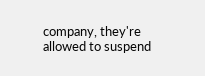company, they're allowed to suspend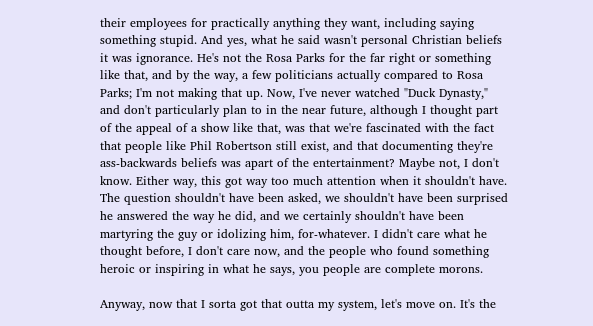their employees for practically anything they want, including saying something stupid. And yes, what he said wasn't personal Christian beliefs it was ignorance. He's not the Rosa Parks for the far right or something like that, and by the way, a few politicians actually compared to Rosa Parks; I'm not making that up. Now, I've never watched "Duck Dynasty," and don't particularly plan to in the near future, although I thought part of the appeal of a show like that, was that we're fascinated with the fact that people like Phil Robertson still exist, and that documenting they're ass-backwards beliefs was apart of the entertainment? Maybe not, I don't know. Either way, this got way too much attention when it shouldn't have. The question shouldn't have been asked, we shouldn't have been surprised he answered the way he did, and we certainly shouldn't have been martyring the guy or idolizing him, for-whatever. I didn't care what he thought before, I don't care now, and the people who found something heroic or inspiring in what he says, you people are complete morons.

Anyway, now that I sorta got that outta my system, let's move on. It's the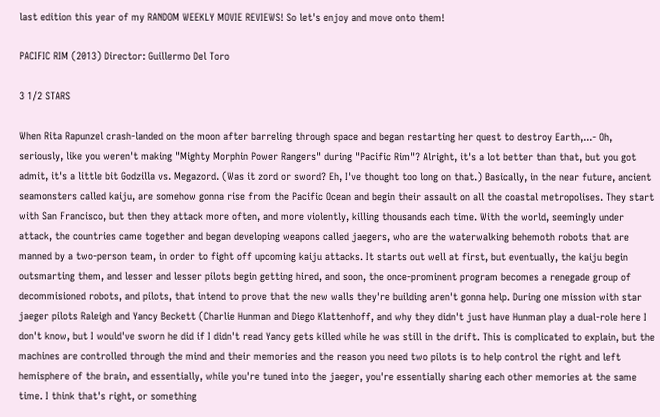last edition this year of my RANDOM WEEKLY MOVIE REVIEWS! So let's enjoy and move onto them!

PACIFIC RIM (2013) Director: Guillermo Del Toro

3 1/2 STARS

When Rita Rapunzel crash-landed on the moon after barreling through space and began restarting her quest to destroy Earth,...- Oh, seriously, like you weren't making "Mighty Morphin Power Rangers" during "Pacific Rim"? Alright, it's a lot better than that, but you got admit, it's a little bit Godzilla vs. Megazord. (Was it zord or sword? Eh, I've thought too long on that.) Basically, in the near future, ancient seamonsters called kaiju, are somehow gonna rise from the Pacific Ocean and begin their assault on all the coastal metropolises. They start with San Francisco, but then they attack more often, and more violently, killing thousands each time. With the world, seemingly under attack, the countries came together and began developing weapons called jaegers, who are the waterwalking behemoth robots that are manned by a two-person team, in order to fight off upcoming kaiju attacks. It starts out well at first, but eventually, the kaiju begin outsmarting them, and lesser and lesser pilots begin getting hired, and soon, the once-prominent program becomes a renegade group of decommisioned robots, and pilots, that intend to prove that the new walls they're building aren't gonna help. During one mission with star jaeger pilots Raleigh and Yancy Beckett (Charlie Hunman and Diego Klattenhoff, and why they didn't just have Hunman play a dual-role here I don't know, but I would've sworn he did if I didn't read Yancy gets killed while he was still in the drift. This is complicated to explain, but the machines are controlled through the mind and their memories and the reason you need two pilots is to help control the right and left hemisphere of the brain, and essentially, while you're tuned into the jaeger, you're essentially sharing each other memories at the same time. I think that's right, or something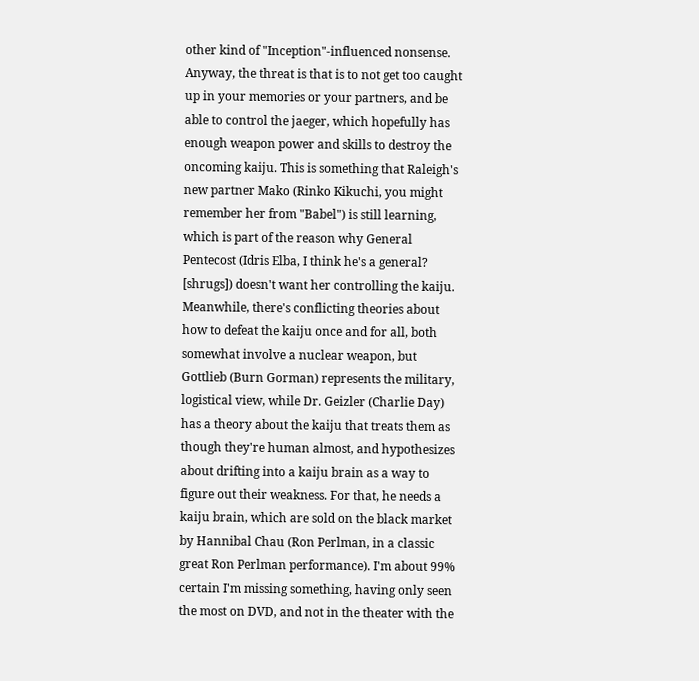other kind of "Inception"-influenced nonsense. Anyway, the threat is that is to not get too caught up in your memories or your partners, and be able to control the jaeger, which hopefully has enough weapon power and skills to destroy the oncoming kaiju. This is something that Raleigh's new partner Mako (Rinko Kikuchi, you might remember her from "Babel") is still learning, which is part of the reason why General Pentecost (Idris Elba, I think he's a general? [shrugs]) doesn't want her controlling the kaiju. Meanwhile, there's conflicting theories about how to defeat the kaiju once and for all, both somewhat involve a nuclear weapon, but Gottlieb (Burn Gorman) represents the military, logistical view, while Dr. Geizler (Charlie Day) has a theory about the kaiju that treats them as though they're human almost, and hypothesizes about drifting into a kaiju brain as a way to figure out their weakness. For that, he needs a kaiju brain, which are sold on the black market by Hannibal Chau (Ron Perlman, in a classic great Ron Perlman performance). I'm about 99% certain I'm missing something, having only seen the most on DVD, and not in the theater with the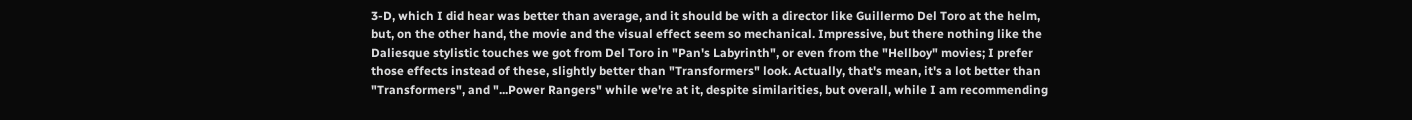3-D, which I did hear was better than average, and it should be with a director like Guillermo Del Toro at the helm, but, on the other hand, the movie and the visual effect seem so mechanical. Impressive, but there nothing like the Daliesque stylistic touches we got from Del Toro in "Pan's Labyrinth", or even from the "Hellboy" movies; I prefer those effects instead of these, slightly better than "Transformers" look. Actually, that's mean, it's a lot better than "Transformers", and "...Power Rangers" while we're at it, despite similarities, but overall, while I am recommending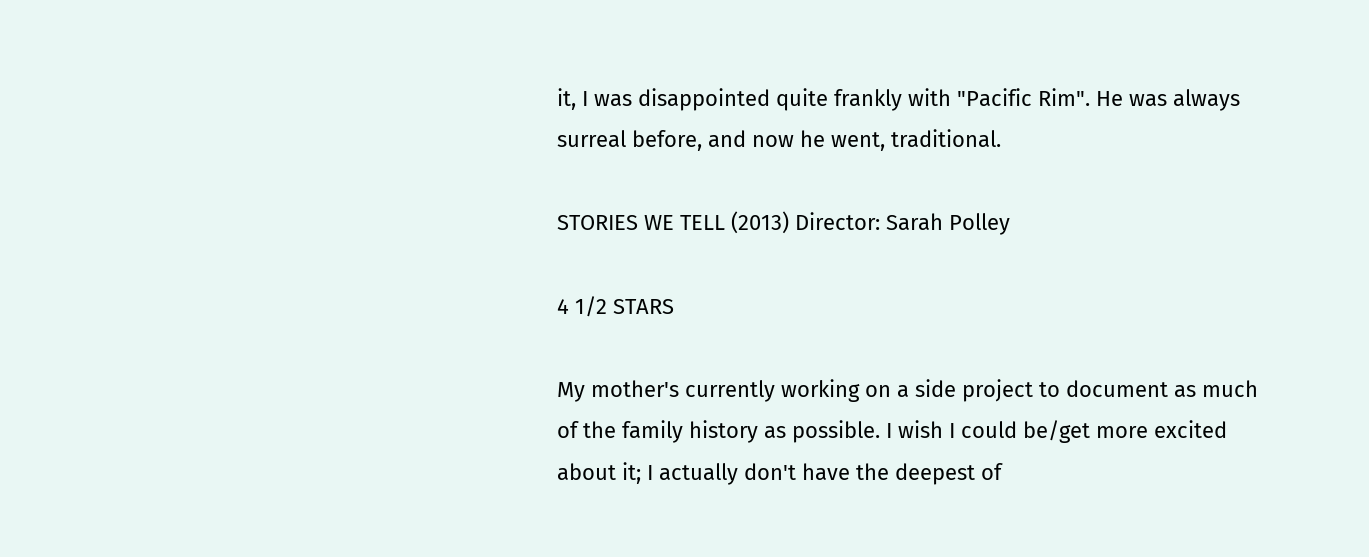it, I was disappointed quite frankly with "Pacific Rim". He was always surreal before, and now he went, traditional.

STORIES WE TELL (2013) Director: Sarah Polley

4 1/2 STARS

My mother's currently working on a side project to document as much of the family history as possible. I wish I could be/get more excited about it; I actually don't have the deepest of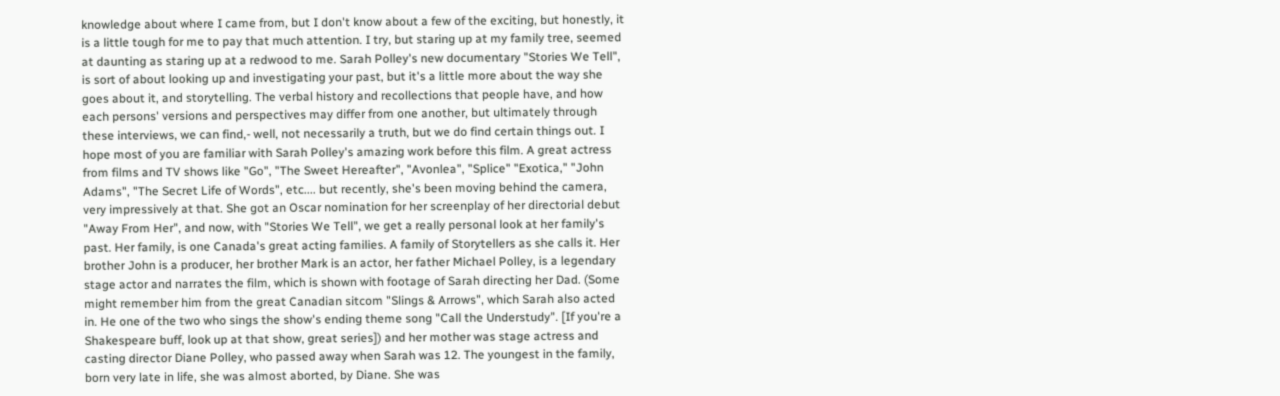knowledge about where I came from, but I don't know about a few of the exciting, but honestly, it is a little tough for me to pay that much attention. I try, but staring up at my family tree, seemed at daunting as staring up at a redwood to me. Sarah Polley's new documentary "Stories We Tell", is sort of about looking up and investigating your past, but it's a little more about the way she goes about it, and storytelling. The verbal history and recollections that people have, and how each persons' versions and perspectives may differ from one another, but ultimately through these interviews, we can find,- well, not necessarily a truth, but we do find certain things out. I hope most of you are familiar with Sarah Polley's amazing work before this film. A great actress from films and TV shows like "Go", "The Sweet Hereafter", "Avonlea", "Splice" "Exotica," "John Adams", "The Secret Life of Words", etc.... but recently, she's been moving behind the camera, very impressively at that. She got an Oscar nomination for her screenplay of her directorial debut "Away From Her", and now, with "Stories We Tell", we get a really personal look at her family's past. Her family, is one Canada's great acting families. A family of Storytellers as she calls it. Her brother John is a producer, her brother Mark is an actor, her father Michael Polley, is a legendary stage actor and narrates the film, which is shown with footage of Sarah directing her Dad. (Some might remember him from the great Canadian sitcom "Slings & Arrows", which Sarah also acted in. He one of the two who sings the show's ending theme song "Call the Understudy". [If you're a Shakespeare buff, look up at that show, great series]) and her mother was stage actress and casting director Diane Polley, who passed away when Sarah was 12. The youngest in the family, born very late in life, she was almost aborted, by Diane. She was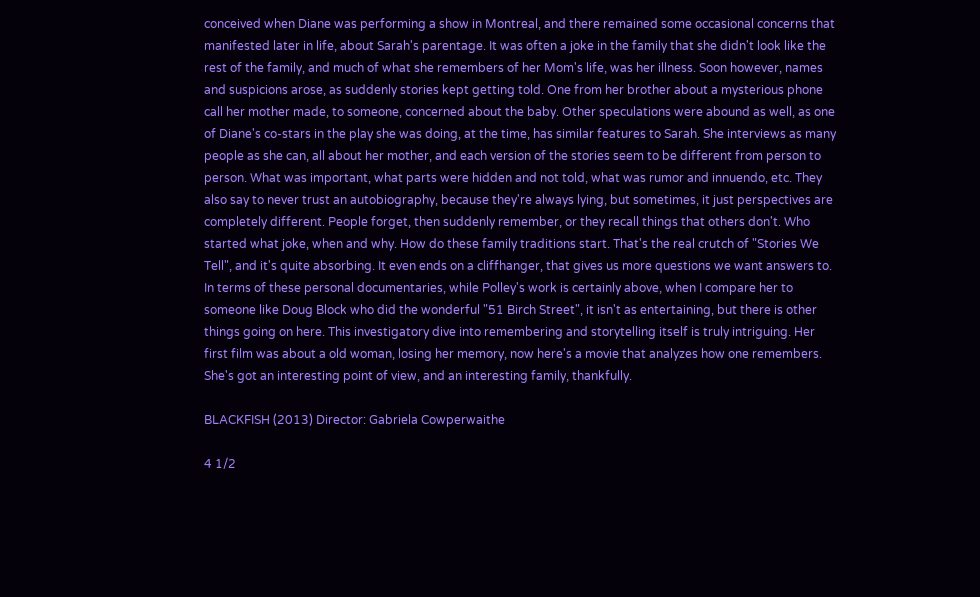conceived when Diane was performing a show in Montreal, and there remained some occasional concerns that manifested later in life, about Sarah's parentage. It was often a joke in the family that she didn't look like the rest of the family, and much of what she remembers of her Mom's life, was her illness. Soon however, names and suspicions arose, as suddenly stories kept getting told. One from her brother about a mysterious phone call her mother made, to someone, concerned about the baby. Other speculations were abound as well, as one of Diane's co-stars in the play she was doing, at the time, has similar features to Sarah. She interviews as many people as she can, all about her mother, and each version of the stories seem to be different from person to person. What was important, what parts were hidden and not told, what was rumor and innuendo, etc. They also say to never trust an autobiography, because they're always lying, but sometimes, it just perspectives are completely different. People forget, then suddenly remember, or they recall things that others don't. Who started what joke, when and why. How do these family traditions start. That's the real crutch of "Stories We Tell", and it's quite absorbing. It even ends on a cliffhanger, that gives us more questions we want answers to. In terms of these personal documentaries, while Polley's work is certainly above, when I compare her to someone like Doug Block who did the wonderful "51 Birch Street", it isn't as entertaining, but there is other things going on here. This investigatory dive into remembering and storytelling itself is truly intriguing. Her first film was about a old woman, losing her memory, now here's a movie that analyzes how one remembers. She's got an interesting point of view, and an interesting family, thankfully.

BLACKFISH (2013) Director: Gabriela Cowperwaithe

4 1/2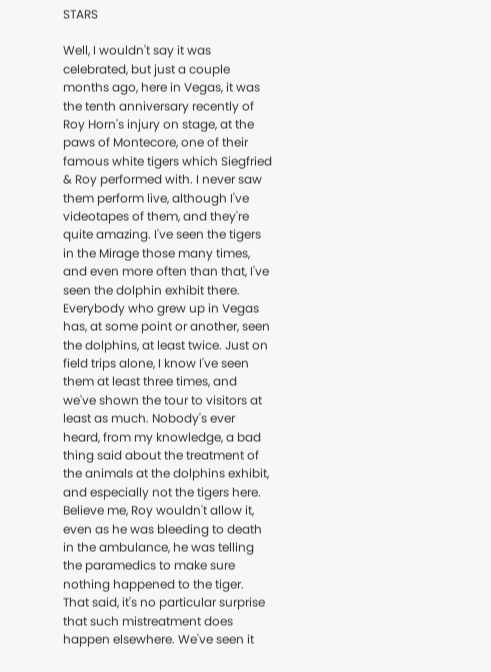STARS

Well, I wouldn't say it was celebrated, but just a couple months ago, here in Vegas, it was the tenth anniversary recently of Roy Horn's injury on stage, at the paws of Montecore, one of their famous white tigers which Siegfried & Roy performed with. I never saw them perform live, although I've videotapes of them, and they're quite amazing. I've seen the tigers in the Mirage those many times, and even more often than that, I've seen the dolphin exhibit there. Everybody who grew up in Vegas has, at some point or another, seen the dolphins, at least twice. Just on field trips alone, I know I've seen them at least three times, and we've shown the tour to visitors at least as much. Nobody's ever heard, from my knowledge, a bad thing said about the treatment of the animals at the dolphins exhibit, and especially not the tigers here. Believe me, Roy wouldn't allow it, even as he was bleeding to death in the ambulance, he was telling the paramedics to make sure nothing happened to the tiger. That said, it's no particular surprise that such mistreatment does happen elsewhere. We've seen it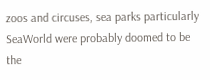zoos and circuses, sea parks particularly SeaWorld were probably doomed to be the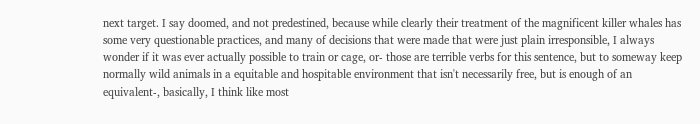next target. I say doomed, and not predestined, because while clearly their treatment of the magnificent killer whales has some very questionable practices, and many of decisions that were made that were just plain irresponsible, I always wonder if it was ever actually possible to train or cage, or- those are terrible verbs for this sentence, but to someway keep normally wild animals in a equitable and hospitable environment that isn't necessarily free, but is enough of an equivalent-, basically, I think like most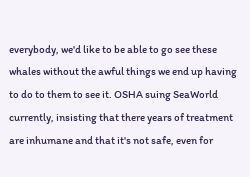everybody, we'd like to be able to go see these whales without the awful things we end up having to do to them to see it. OSHA suing SeaWorld currently, insisting that there years of treatment are inhumane and that it's not safe, even for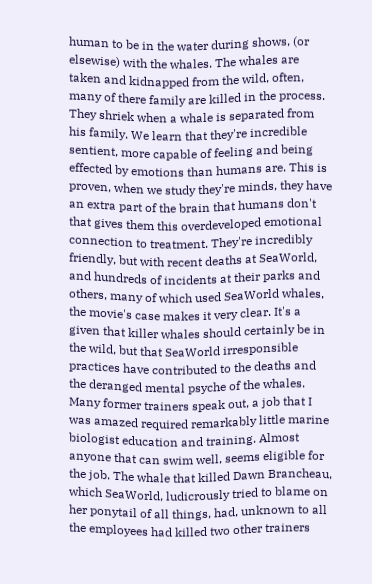human to be in the water during shows, (or elsewise) with the whales. The whales are taken and kidnapped from the wild, often, many of there family are killed in the process. They shriek when a whale is separated from his family. We learn that they're incredible sentient, more capable of feeling and being effected by emotions than humans are. This is proven, when we study they're minds, they have an extra part of the brain that humans don't that gives them this overdeveloped emotional connection to treatment. They're incredibly friendly, but with recent deaths at SeaWorld, and hundreds of incidents at their parks and others, many of which used SeaWorld whales, the movie's case makes it very clear. It's a given that killer whales should certainly be in the wild, but that SeaWorld irresponsible practices have contributed to the deaths and the deranged mental psyche of the whales. Many former trainers speak out, a job that I was amazed required remarkably little marine biologist education and training. Almost anyone that can swim well, seems eligible for the job. The whale that killed Dawn Brancheau, which SeaWorld, ludicrously tried to blame on her ponytail of all things, had, unknown to all the employees had killed two other trainers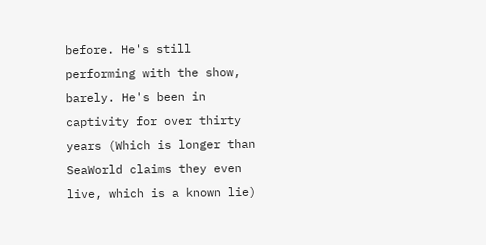before. He's still performing with the show, barely. He's been in captivity for over thirty years (Which is longer than SeaWorld claims they even live, which is a known lie)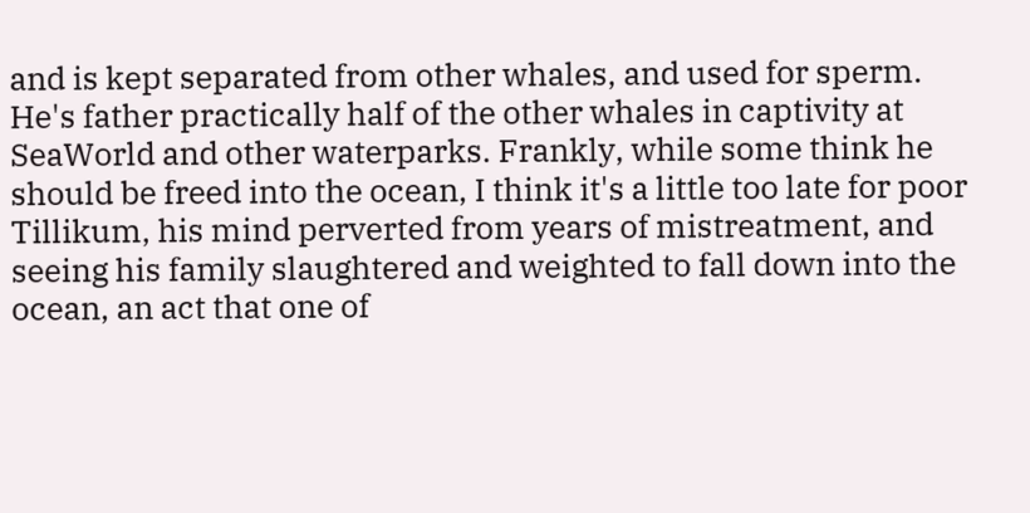and is kept separated from other whales, and used for sperm. He's father practically half of the other whales in captivity at SeaWorld and other waterparks. Frankly, while some think he should be freed into the ocean, I think it's a little too late for poor Tillikum, his mind perverted from years of mistreatment, and seeing his family slaughtered and weighted to fall down into the ocean, an act that one of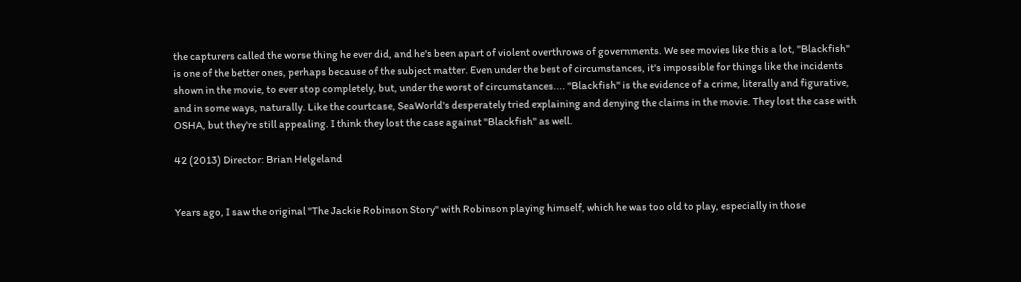the capturers called the worse thing he ever did, and he's been apart of violent overthrows of governments. We see movies like this a lot, "Blackfish" is one of the better ones, perhaps because of the subject matter. Even under the best of circumstances, it's impossible for things like the incidents shown in the movie, to ever stop completely, but, under the worst of circumstances.... "Blackfish" is the evidence of a crime, literally and figurative, and in some ways, naturally. Like the courtcase, SeaWorld's desperately tried explaining and denying the claims in the movie. They lost the case with OSHA, but they're still appealing. I think they lost the case against "Blackfish" as well.

42 (2013) Director: Brian Helgeland


Years ago, I saw the original "The Jackie Robinson Story" with Robinson playing himself, which he was too old to play, especially in those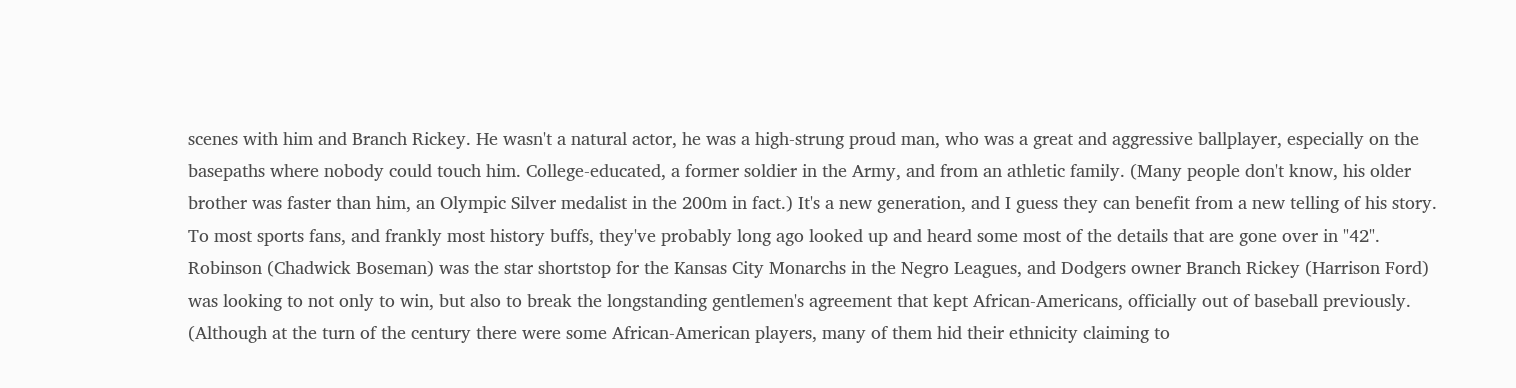scenes with him and Branch Rickey. He wasn't a natural actor, he was a high-strung proud man, who was a great and aggressive ballplayer, especially on the basepaths where nobody could touch him. College-educated, a former soldier in the Army, and from an athletic family. (Many people don't know, his older brother was faster than him, an Olympic Silver medalist in the 200m in fact.) It's a new generation, and I guess they can benefit from a new telling of his story. To most sports fans, and frankly most history buffs, they've probably long ago looked up and heard some most of the details that are gone over in "42". Robinson (Chadwick Boseman) was the star shortstop for the Kansas City Monarchs in the Negro Leagues, and Dodgers owner Branch Rickey (Harrison Ford) was looking to not only to win, but also to break the longstanding gentlemen's agreement that kept African-Americans, officially out of baseball previously. (Although at the turn of the century there were some African-American players, many of them hid their ethnicity claiming to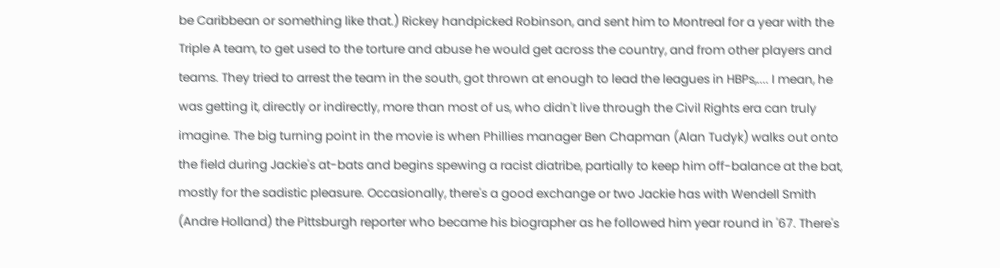be Caribbean or something like that.) Rickey handpicked Robinson, and sent him to Montreal for a year with the Triple A team, to get used to the torture and abuse he would get across the country, and from other players and teams. They tried to arrest the team in the south, got thrown at enough to lead the leagues in HBPs,.... I mean, he was getting it, directly or indirectly, more than most of us, who didn't live through the Civil Rights era can truly imagine. The big turning point in the movie is when Phillies manager Ben Chapman (Alan Tudyk) walks out onto the field during Jackie's at-bats and begins spewing a racist diatribe, partially to keep him off-balance at the bat, mostly for the sadistic pleasure. Occasionally, there's a good exchange or two Jackie has with Wendell Smith (Andre Holland) the Pittsburgh reporter who became his biographer as he followed him year round in '67. There's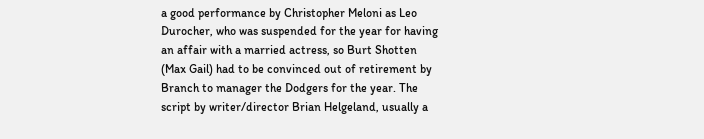a good performance by Christopher Meloni as Leo Durocher, who was suspended for the year for having an affair with a married actress, so Burt Shotten (Max Gail) had to be convinced out of retirement by Branch to manager the Dodgers for the year. The script by writer/director Brian Helgeland, usually a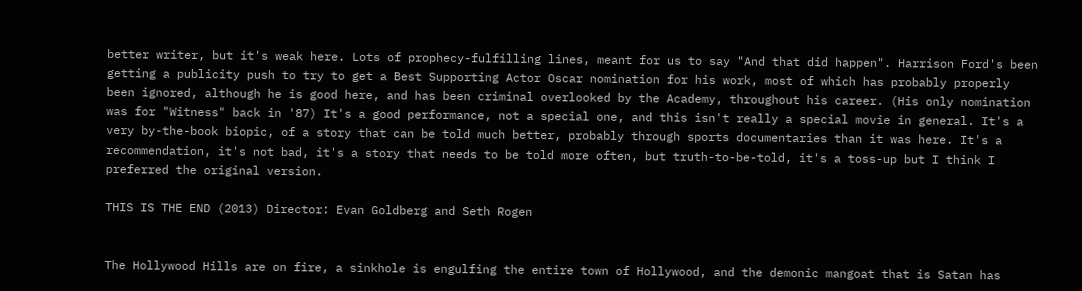better writer, but it's weak here. Lots of prophecy-fulfilling lines, meant for us to say "And that did happen". Harrison Ford's been getting a publicity push to try to get a Best Supporting Actor Oscar nomination for his work, most of which has probably properly been ignored, although he is good here, and has been criminal overlooked by the Academy, throughout his career. (His only nomination was for "Witness" back in '87) It's a good performance, not a special one, and this isn't really a special movie in general. It's a very by-the-book biopic, of a story that can be told much better, probably through sports documentaries than it was here. It's a recommendation, it's not bad, it's a story that needs to be told more often, but truth-to-be-told, it's a toss-up but I think I preferred the original version.

THIS IS THE END (2013) Director: Evan Goldberg and Seth Rogen


The Hollywood Hills are on fire, a sinkhole is engulfing the entire town of Hollywood, and the demonic mangoat that is Satan has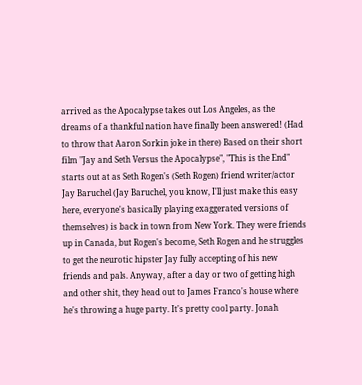arrived as the Apocalypse takes out Los Angeles, as the dreams of a thankful nation have finally been answered! (Had to throw that Aaron Sorkin joke in there) Based on their short film "Jay and Seth Versus the Apocalypse", "This is the End" starts out at as Seth Rogen's (Seth Rogen) friend writer/actor Jay Baruchel (Jay Baruchel, you know, I'll just make this easy here, everyone's basically playing exaggerated versions of themselves) is back in town from New York. They were friends up in Canada, but Rogen's become, Seth Rogen and he struggles to get the neurotic hipster Jay fully accepting of his new friends and pals. Anyway, after a day or two of getting high and other shit, they head out to James Franco's house where he's throwing a huge party. It's pretty cool party. Jonah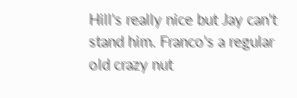Hill's really nice but Jay can't stand him. Franco's a regular old crazy nut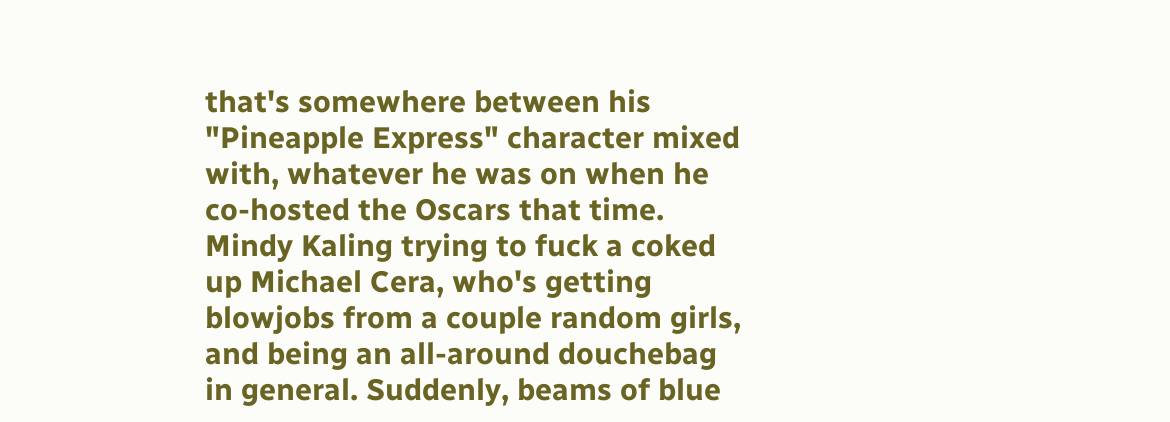that's somewhere between his "Pineapple Express" character mixed with, whatever he was on when he co-hosted the Oscars that time. Mindy Kaling trying to fuck a coked up Michael Cera, who's getting blowjobs from a couple random girls, and being an all-around douchebag in general. Suddenly, beams of blue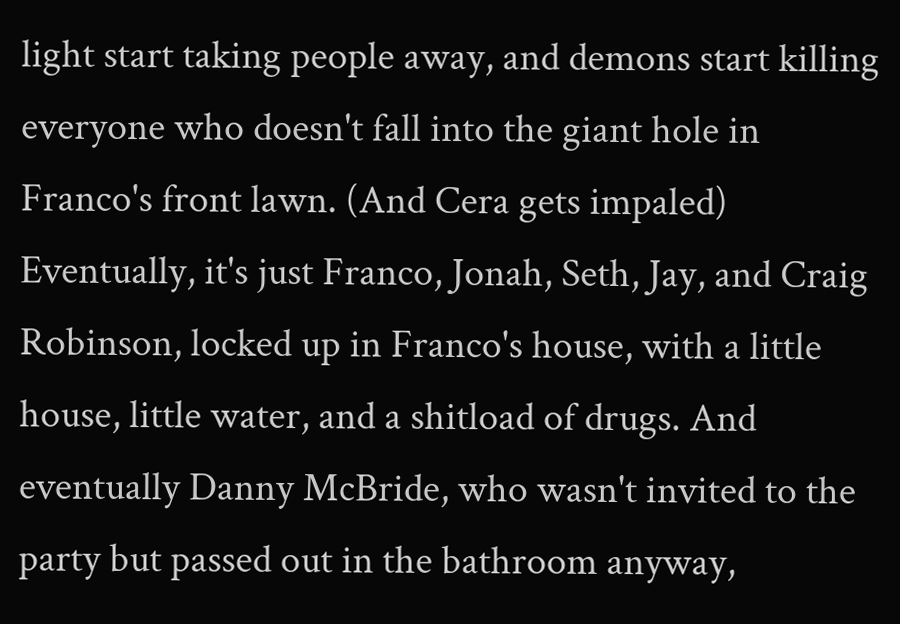light start taking people away, and demons start killing everyone who doesn't fall into the giant hole in Franco's front lawn. (And Cera gets impaled) Eventually, it's just Franco, Jonah, Seth, Jay, and Craig Robinson, locked up in Franco's house, with a little house, little water, and a shitload of drugs. And eventually Danny McBride, who wasn't invited to the party but passed out in the bathroom anyway,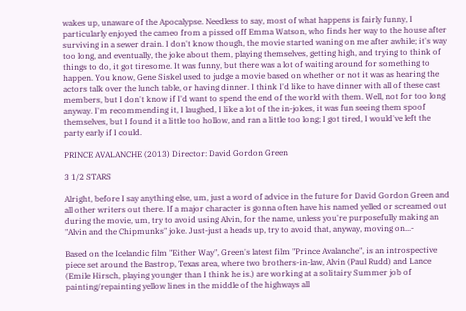wakes up, unaware of the Apocalypse. Needless to say, most of what happens is fairly funny, I particularly enjoyed the cameo from a pissed off Emma Watson, who finds her way to the house after surviving in a sewer drain. I don't know though, the movie started waning on me after awhile; it's way too long, and eventually, the joke about them, playing themselves, getting high, and trying to think of things to do, it got tiresome. It was funny, but there was a lot of waiting around for something to happen. You know, Gene Siskel used to judge a movie based on whether or not it was as hearing the actors talk over the lunch table, or having dinner. I think I'd like to have dinner with all of these cast members, but I don't know if I'd want to spend the end of the world with them. Well, not for too long anyway. I'm recommending it, I laughed, I like a lot of the in-jokes, it was fun seeing them spoof themselves, but I found it a little too hollow, and ran a little too long; I got tired, I would've left the party early if I could.

PRINCE AVALANCHE (2013) Director: David Gordon Green

3 1/2 STARS

Alright, before I say anything else, um, just a word of advice in the future for David Gordon Green and all other writers out there. If a major character is gonna often have his named yelled or screamed out during the movie, um, try to avoid using Alvin, for the name, unless you're purposefully making an "Alvin and the Chipmunks" joke. Just-just a heads up, try to avoid that, anyway, moving on...-

Based on the Icelandic film "Either Way", Green's latest film "Prince Avalanche", is an introspective piece set around the Bastrop, Texas area, where two brothers-in-law, Alvin (Paul Rudd) and Lance (Emile Hirsch, playing younger than I think he is.) are working at a solitairy Summer job of painting/repainting yellow lines in the middle of the highways all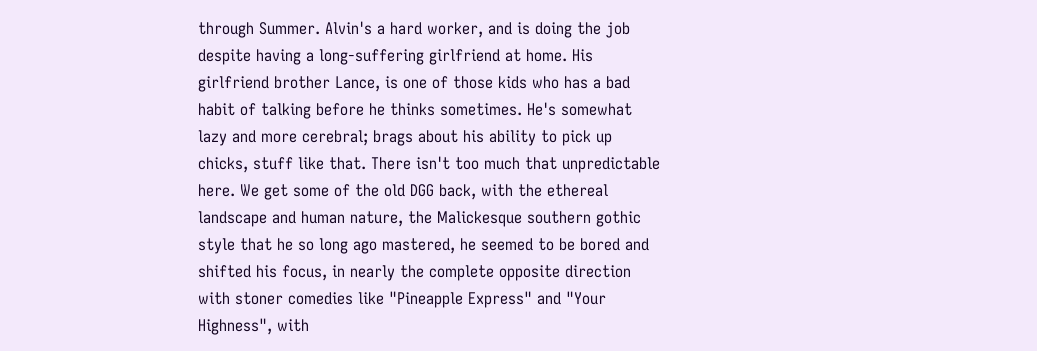through Summer. Alvin's a hard worker, and is doing the job despite having a long-suffering girlfriend at home. His girlfriend brother Lance, is one of those kids who has a bad habit of talking before he thinks sometimes. He's somewhat lazy and more cerebral; brags about his ability to pick up chicks, stuff like that. There isn't too much that unpredictable here. We get some of the old DGG back, with the ethereal landscape and human nature, the Malickesque southern gothic style that he so long ago mastered, he seemed to be bored and shifted his focus, in nearly the complete opposite direction with stoner comedies like "Pineapple Express" and "Your Highness", with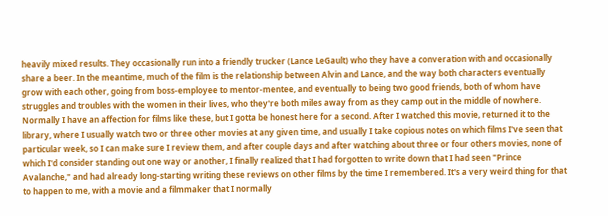heavily mixed results. They occasionally run into a friendly trucker (Lance LeGault) who they have a converation with and occasionally share a beer. In the meantime, much of the film is the relationship between Alvin and Lance, and the way both characters eventually grow with each other, going from boss-employee to mentor-mentee, and eventually to being two good friends, both of whom have struggles and troubles with the women in their lives, who they're both miles away from as they camp out in the middle of nowhere. Normally I have an affection for films like these, but I gotta be honest here for a second. After I watched this movie, returned it to the library, where I usually watch two or three other movies at any given time, and usually I take copious notes on which films I've seen that particular week, so I can make sure I review them, and after couple days and after watching about three or four others movies, none of which I'd consider standing out one way or another, I finally realized that I had forgotten to write down that I had seen "Prince Avalanche," and had already long-starting writing these reviews on other films by the time I remembered. It's a very weird thing for that to happen to me, with a movie and a filmmaker that I normally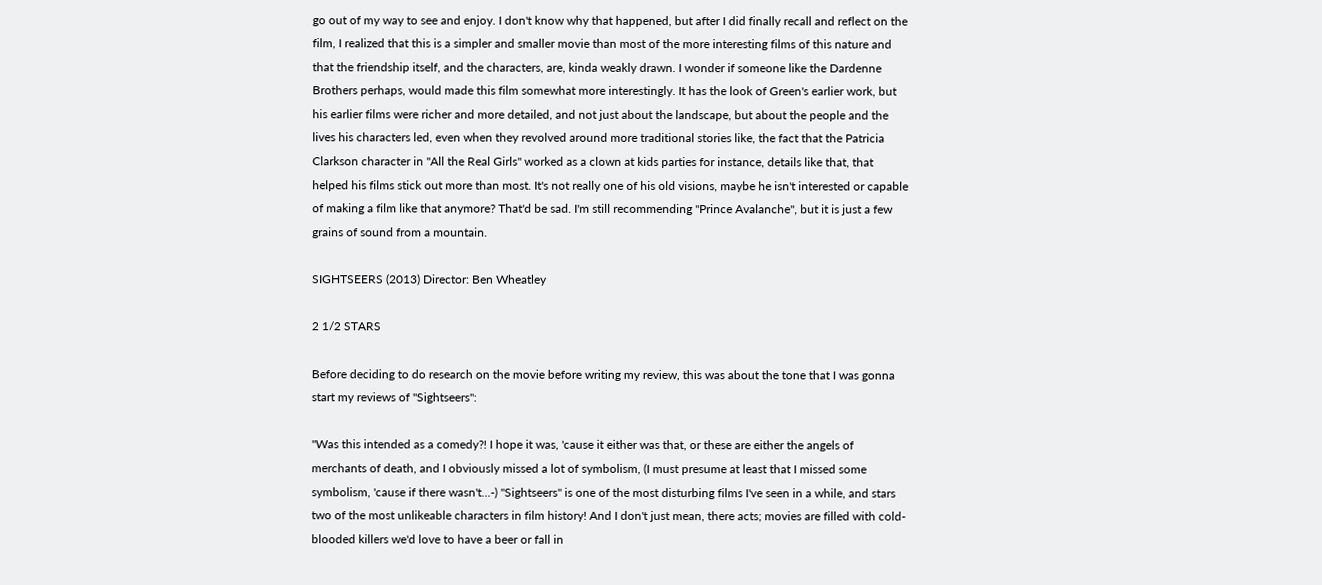go out of my way to see and enjoy. I don't know why that happened, but after I did finally recall and reflect on the film, I realized that this is a simpler and smaller movie than most of the more interesting films of this nature and that the friendship itself, and the characters, are, kinda weakly drawn. I wonder if someone like the Dardenne Brothers perhaps, would made this film somewhat more interestingly. It has the look of Green's earlier work, but his earlier films were richer and more detailed, and not just about the landscape, but about the people and the lives his characters led, even when they revolved around more traditional stories like, the fact that the Patricia Clarkson character in "All the Real Girls" worked as a clown at kids parties for instance, details like that, that helped his films stick out more than most. It's not really one of his old visions, maybe he isn't interested or capable of making a film like that anymore? That'd be sad. I'm still recommending "Prince Avalanche", but it is just a few grains of sound from a mountain.

SIGHTSEERS (2013) Director: Ben Wheatley

2 1/2 STARS

Before deciding to do research on the movie before writing my review, this was about the tone that I was gonna start my reviews of "Sightseers":

"Was this intended as a comedy?! I hope it was, 'cause it either was that, or these are either the angels of merchants of death, and I obviously missed a lot of symbolism, (I must presume at least that I missed some symbolism, 'cause if there wasn't...-) "Sightseers" is one of the most disturbing films I've seen in a while, and stars two of the most unlikeable characters in film history! And I don't just mean, there acts; movies are filled with cold-blooded killers we'd love to have a beer or fall in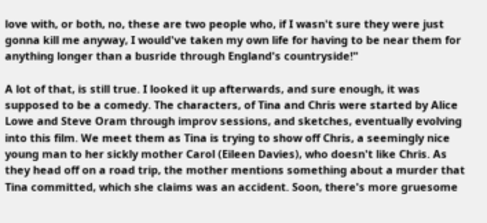love with, or both, no, these are two people who, if I wasn't sure they were just gonna kill me anyway, I would've taken my own life for having to be near them for anything longer than a busride through England's countryside!"

A lot of that, is still true. I looked it up afterwards, and sure enough, it was supposed to be a comedy. The characters, of Tina and Chris were started by Alice Lowe and Steve Oram through improv sessions, and sketches, eventually evolving into this film. We meet them as Tina is trying to show off Chris, a seemingly nice young man to her sickly mother Carol (Eileen Davies), who doesn't like Chris. As they head off on a road trip, the mother mentions something about a murder that Tina committed, which she claims was an accident. Soon, there's more gruesome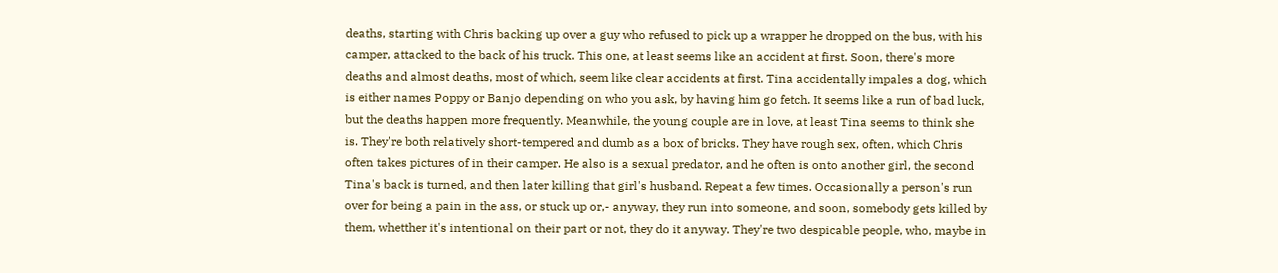deaths, starting with Chris backing up over a guy who refused to pick up a wrapper he dropped on the bus, with his camper, attacked to the back of his truck. This one, at least seems like an accident at first. Soon, there's more deaths and almost deaths, most of which, seem like clear accidents at first. Tina accidentally impales a dog, which is either names Poppy or Banjo depending on who you ask, by having him go fetch. It seems like a run of bad luck, but the deaths happen more frequently. Meanwhile, the young couple are in love, at least Tina seems to think she is. They're both relatively short-tempered and dumb as a box of bricks. They have rough sex, often, which Chris often takes pictures of in their camper. He also is a sexual predator, and he often is onto another girl, the second Tina's back is turned, and then later killing that girl's husband. Repeat a few times. Occasionally a person's run over for being a pain in the ass, or stuck up or,- anyway, they run into someone, and soon, somebody gets killed by them, whetther it's intentional on their part or not, they do it anyway. They're two despicable people, who, maybe in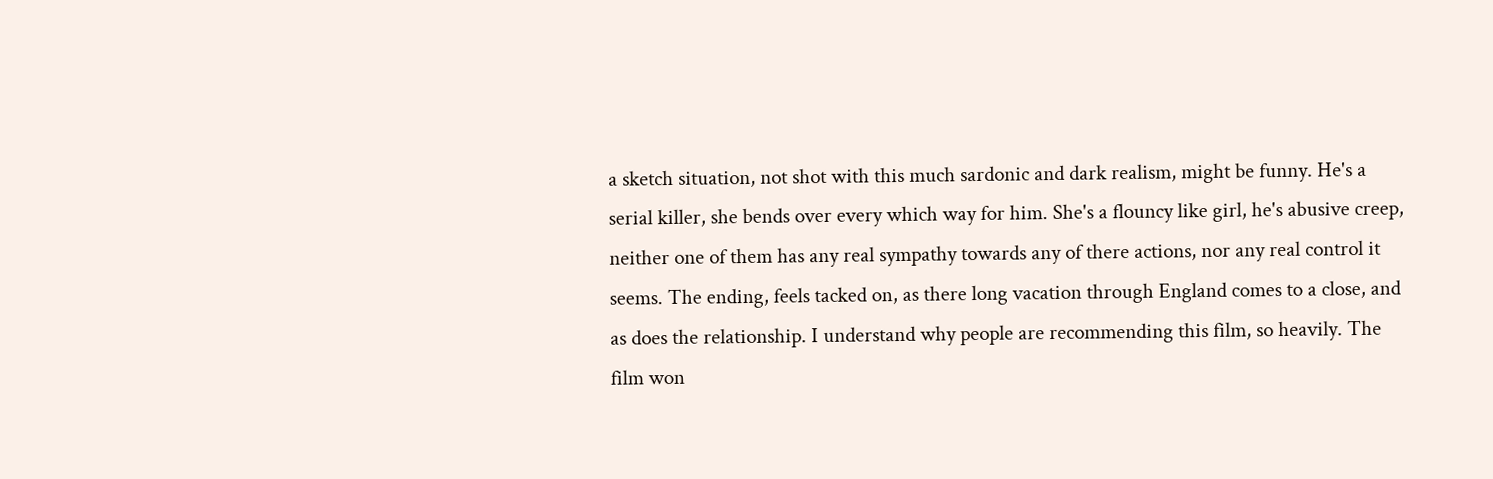a sketch situation, not shot with this much sardonic and dark realism, might be funny. He's a serial killer, she bends over every which way for him. She's a flouncy like girl, he's abusive creep, neither one of them has any real sympathy towards any of there actions, nor any real control it seems. The ending, feels tacked on, as there long vacation through England comes to a close, and as does the relationship. I understand why people are recommending this film, so heavily. The film won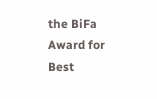the BiFa Award for Best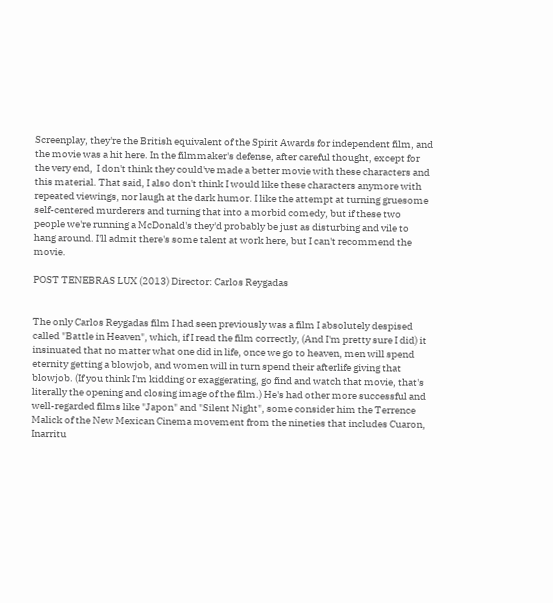Screenplay, they're the British equivalent of the Spirit Awards for independent film, and the movie was a hit here. In the filmmaker's defense, after careful thought, except for the very end,  I don't think they could've made a better movie with these characters and this material. That said, I also don't think I would like these characters anymore with repeated viewings, nor laugh at the dark humor. I like the attempt at turning gruesome self-centered murderers and turning that into a morbid comedy, but if these two people we're running a McDonald's they'd probably be just as disturbing and vile to hang around. I'll admit there's some talent at work here, but I can't recommend the movie.

POST TENEBRAS LUX (2013) Director: Carlos Reygadas


The only Carlos Reygadas film I had seen previously was a film I absolutely despised called "Battle in Heaven", which, if I read the film correctly, (And I'm pretty sure I did) it insinuated that no matter what one did in life, once we go to heaven, men will spend eternity getting a blowjob, and women will in turn spend their afterlife giving that blowjob. (If you think I'm kidding or exaggerating, go find and watch that movie, that's literally the opening and closing image of the film.) He's had other more successful and well-regarded films like "Japon" and "Silent Night", some consider him the Terrence Malick of the New Mexican Cinema movement from the nineties that includes Cuaron, Inarritu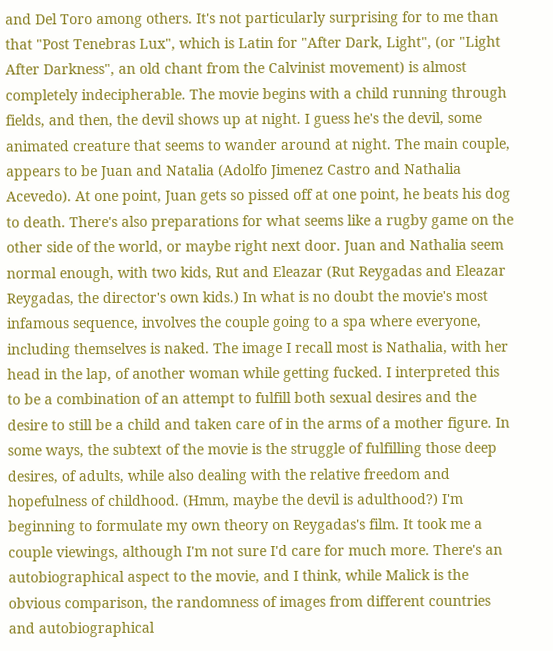and Del Toro among others. It's not particularly surprising for to me than that "Post Tenebras Lux", which is Latin for "After Dark, Light", (or "Light After Darkness", an old chant from the Calvinist movement) is almost completely indecipherable. The movie begins with a child running through fields, and then, the devil shows up at night. I guess he's the devil, some animated creature that seems to wander around at night. The main couple, appears to be Juan and Natalia (Adolfo Jimenez Castro and Nathalia Acevedo). At one point, Juan gets so pissed off at one point, he beats his dog to death. There's also preparations for what seems like a rugby game on the other side of the world, or maybe right next door. Juan and Nathalia seem normal enough, with two kids, Rut and Eleazar (Rut Reygadas and Eleazar Reygadas, the director's own kids.) In what is no doubt the movie's most infamous sequence, involves the couple going to a spa where everyone, including themselves is naked. The image I recall most is Nathalia, with her head in the lap, of another woman while getting fucked. I interpreted this to be a combination of an attempt to fulfill both sexual desires and the desire to still be a child and taken care of in the arms of a mother figure. In some ways, the subtext of the movie is the struggle of fulfilling those deep desires, of adults, while also dealing with the relative freedom and hopefulness of childhood. (Hmm, maybe the devil is adulthood?) I'm beginning to formulate my own theory on Reygadas's film. It took me a couple viewings, although I'm not sure I'd care for much more. There's an autobiographical aspect to the movie, and I think, while Malick is the obvious comparison, the randomness of images from different countries and autobiographical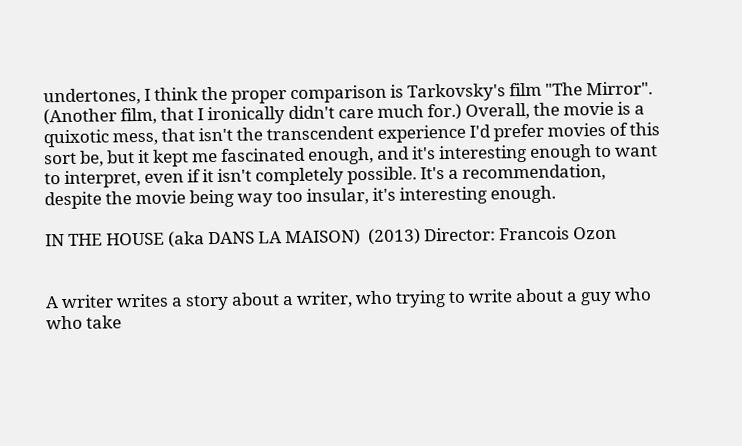undertones, I think the proper comparison is Tarkovsky's film "The Mirror". (Another film, that I ironically didn't care much for.) Overall, the movie is a quixotic mess, that isn't the transcendent experience I'd prefer movies of this sort be, but it kept me fascinated enough, and it's interesting enough to want to interpret, even if it isn't completely possible. It's a recommendation, despite the movie being way too insular, it's interesting enough.

IN THE HOUSE (aka DANS LA MAISON)  (2013) Director: Francois Ozon


A writer writes a story about a writer, who trying to write about a guy who who take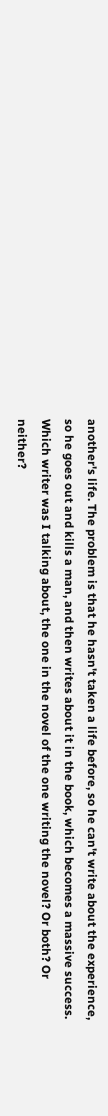another's life. The problem is that he hasn't taken a life before, so he can't write about the experience, so he goes out and kills a man, and then writes about it in the book, which becomes a massive success. Which writer was I talking about, the one in the novel of the one writing the novel? Or both? Or neither?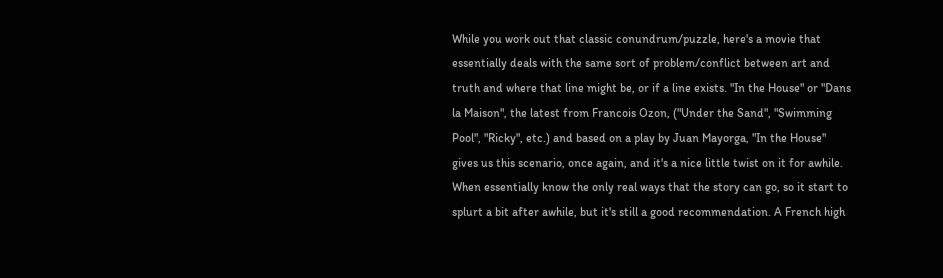While you work out that classic conundrum/puzzle, here's a movie that essentially deals with the same sort of problem/conflict between art and truth and where that line might be, or if a line exists. "In the House" or "Dans la Maison", the latest from Francois Ozon, ("Under the Sand", "Swimming Pool", "Ricky", etc.) and based on a play by Juan Mayorga, "In the House" gives us this scenario, once again, and it's a nice little twist on it for awhile. When essentially know the only real ways that the story can go, so it start to splurt a bit after awhile, but it's still a good recommendation. A French high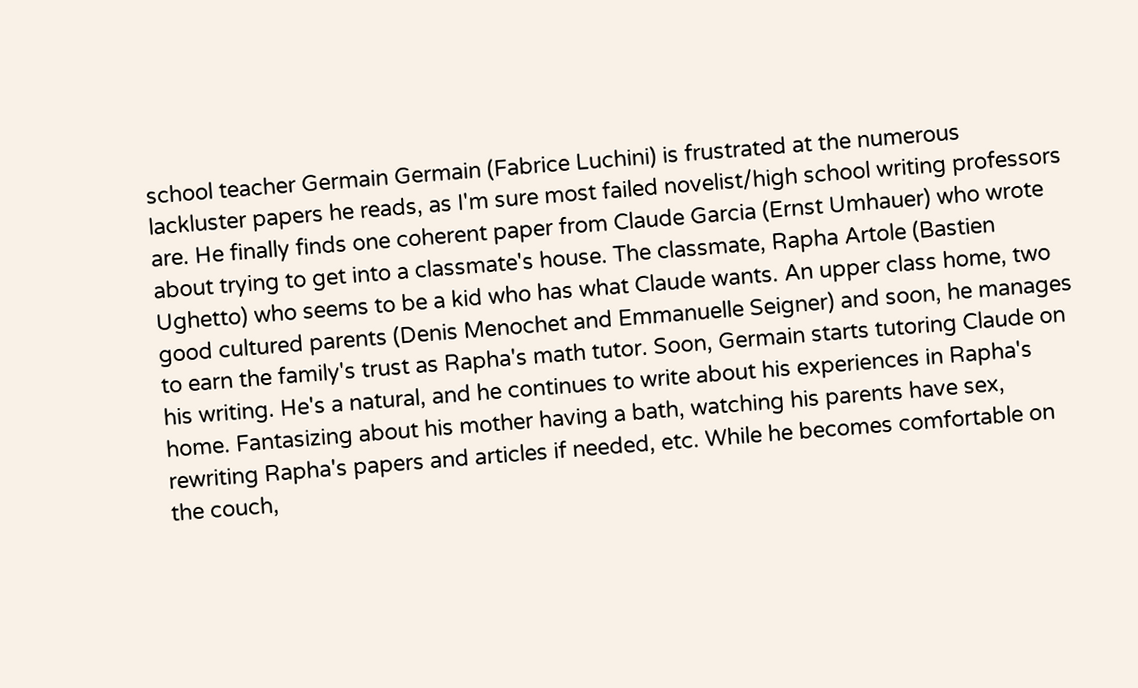school teacher Germain Germain (Fabrice Luchini) is frustrated at the numerous lackluster papers he reads, as I'm sure most failed novelist/high school writing professors are. He finally finds one coherent paper from Claude Garcia (Ernst Umhauer) who wrote about trying to get into a classmate's house. The classmate, Rapha Artole (Bastien Ughetto) who seems to be a kid who has what Claude wants. An upper class home, two good cultured parents (Denis Menochet and Emmanuelle Seigner) and soon, he manages to earn the family's trust as Rapha's math tutor. Soon, Germain starts tutoring Claude on his writing. He's a natural, and he continues to write about his experiences in Rapha's home. Fantasizing about his mother having a bath, watching his parents have sex, rewriting Rapha's papers and articles if needed, etc. While he becomes comfortable on the couch,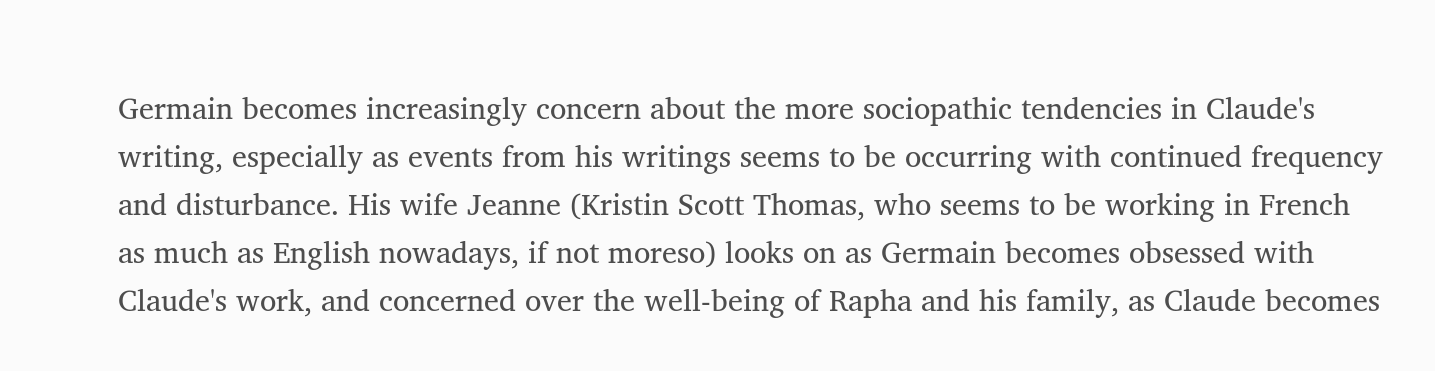Germain becomes increasingly concern about the more sociopathic tendencies in Claude's writing, especially as events from his writings seems to be occurring with continued frequency and disturbance. His wife Jeanne (Kristin Scott Thomas, who seems to be working in French as much as English nowadays, if not moreso) looks on as Germain becomes obsessed with Claude's work, and concerned over the well-being of Rapha and his family, as Claude becomes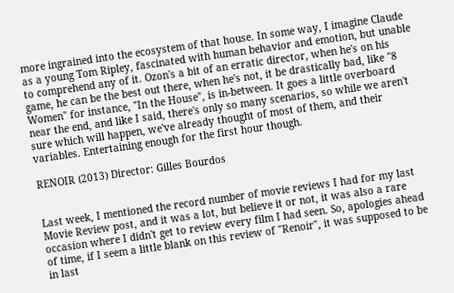more ingrained into the ecosystem of that house. In some way, I imagine Claude as a young Tom Ripley, fascinated with human behavior and emotion, but unable to comprehend any of it. Ozon's a bit of an erratic director, when he's on his game, he can be the best out there, when he's not, it be drastically bad, like "8 Women" for instance, "In the House", is in-between. It goes a little overboard near the end, and like I said, there's only so many scenarios, so while we aren't sure which will happen, we've already thought of most of them, and their variables. Entertaining enough for the first hour though.

RENOIR (2013) Director: Gilles Bourdos


Last week, I mentioned the record number of movie reviews I had for my last Movie Review post, and it was a lot, but believe it or not, it was also a rare occasion where I didn't get to review every film I had seen. So, apologies ahead of time, if I seem a little blank on this review of "Renoir", it was supposed to be in last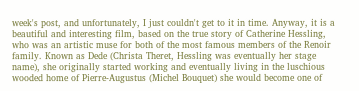week's post, and unfortunately, I just couldn't get to it in time. Anyway, it is a beautiful and interesting film, based on the true story of Catherine Hessling, who was an artistic muse for both of the most famous members of the Renoir family. Known as Dede (Christa Theret, Hessling was eventually her stage name), she originally started working and eventually living in the luschious wooded home of Pierre-Augustus (Michel Bouquet) she would become one of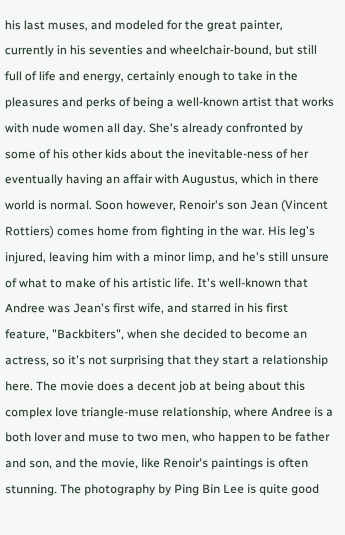his last muses, and modeled for the great painter, currently in his seventies and wheelchair-bound, but still full of life and energy, certainly enough to take in the pleasures and perks of being a well-known artist that works with nude women all day. She's already confronted by some of his other kids about the inevitable-ness of her eventually having an affair with Augustus, which in there world is normal. Soon however, Renoir's son Jean (Vincent Rottiers) comes home from fighting in the war. His leg's injured, leaving him with a minor limp, and he's still unsure of what to make of his artistic life. It's well-known that Andree was Jean's first wife, and starred in his first feature, "Backbiters", when she decided to become an actress, so it's not surprising that they start a relationship here. The movie does a decent job at being about this complex love triangle-muse relationship, where Andree is a both lover and muse to two men, who happen to be father and son, and the movie, like Renoir's paintings is often stunning. The photography by Ping Bin Lee is quite good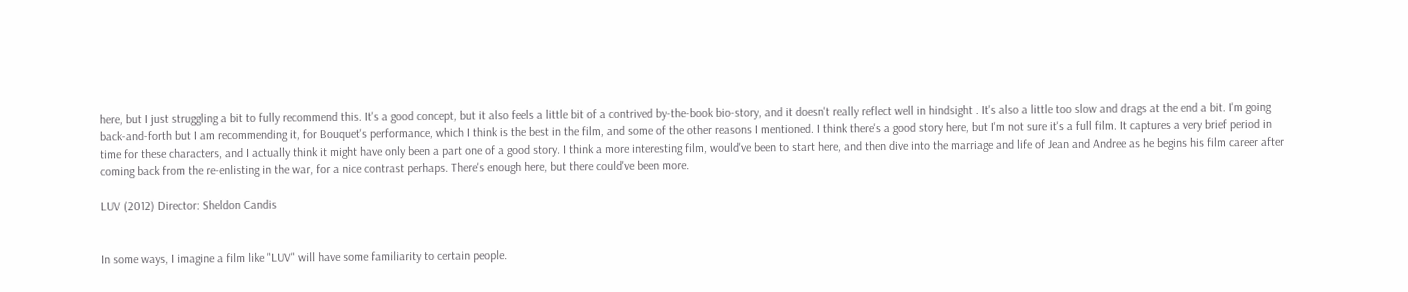here, but I just struggling a bit to fully recommend this. It's a good concept, but it also feels a little bit of a contrived by-the-book bio-story, and it doesn't really reflect well in hindsight . It's also a little too slow and drags at the end a bit. I'm going back-and-forth but I am recommending it, for Bouquet's performance, which I think is the best in the film, and some of the other reasons I mentioned. I think there's a good story here, but I'm not sure it's a full film. It captures a very brief period in time for these characters, and I actually think it might have only been a part one of a good story. I think a more interesting film, would've been to start here, and then dive into the marriage and life of Jean and Andree as he begins his film career after coming back from the re-enlisting in the war, for a nice contrast perhaps. There's enough here, but there could've been more.

LUV (2012) Director: Sheldon Candis


In some ways, I imagine a film like "LUV" will have some familiarity to certain people.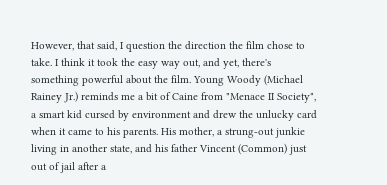However, that said, I question the direction the film chose to take. I think it took the easy way out, and yet, there's something powerful about the film. Young Woody (Michael Rainey Jr.) reminds me a bit of Caine from "Menace II Society", a smart kid cursed by environment and drew the unlucky card when it came to his parents. His mother, a strung-out junkie living in another state, and his father Vincent (Common) just out of jail after a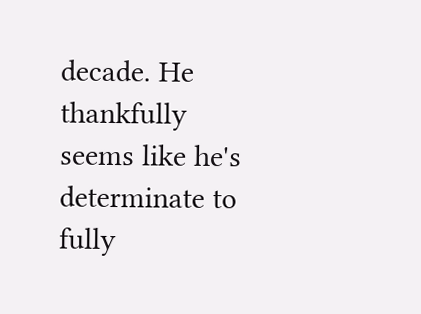decade. He thankfully seems like he's determinate to fully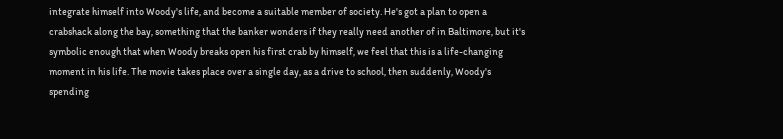integrate himself into Woody's life, and become a suitable member of society. He's got a plan to open a crabshack along the bay, something that the banker wonders if they really need another of in Baltimore, but it's symbolic enough that when Woody breaks open his first crab by himself, we feel that this is a life-changing moment in his life. The movie takes place over a single day, as a drive to school, then suddenly, Woody's spending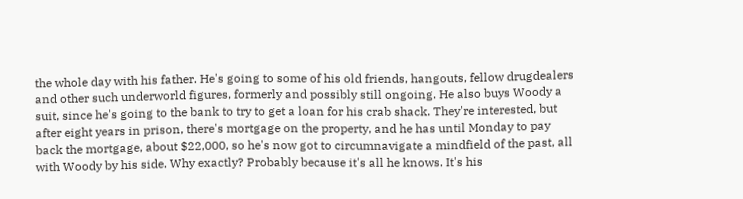the whole day with his father. He's going to some of his old friends, hangouts, fellow drugdealers and other such underworld figures, formerly and possibly still ongoing. He also buys Woody a suit, since he's going to the bank to try to get a loan for his crab shack. They're interested, but after eight years in prison, there's mortgage on the property, and he has until Monday to pay back the mortgage, about $22,000, so he's now got to circumnavigate a mindfield of the past, all with Woody by his side. Why exactly? Probably because it's all he knows. It's his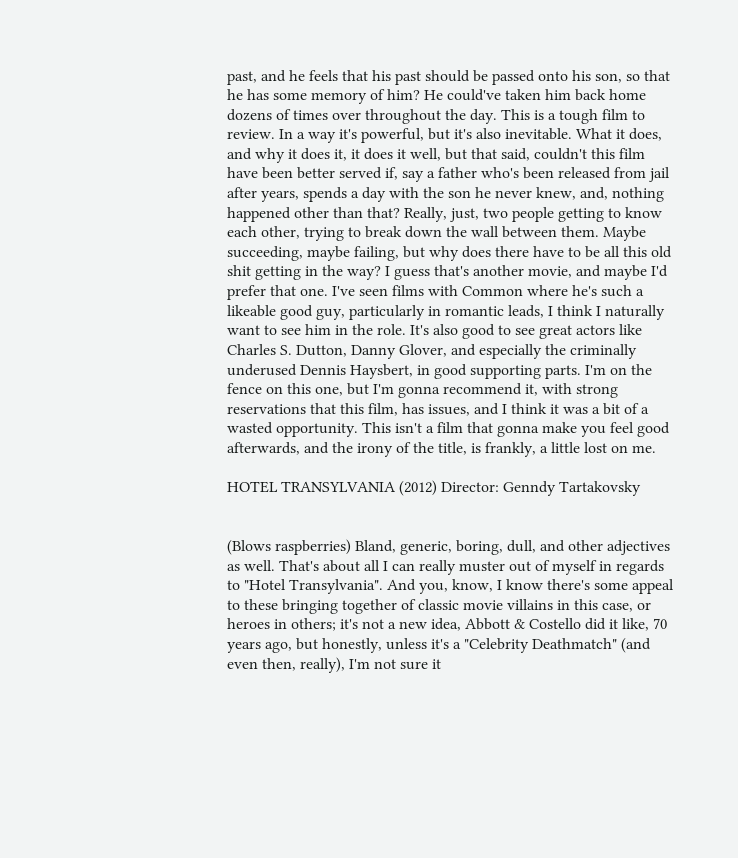past, and he feels that his past should be passed onto his son, so that he has some memory of him? He could've taken him back home dozens of times over throughout the day. This is a tough film to review. In a way it's powerful, but it's also inevitable. What it does, and why it does it, it does it well, but that said, couldn't this film have been better served if, say a father who's been released from jail after years, spends a day with the son he never knew, and, nothing happened other than that? Really, just, two people getting to know each other, trying to break down the wall between them. Maybe succeeding, maybe failing, but why does there have to be all this old shit getting in the way? I guess that's another movie, and maybe I'd prefer that one. I've seen films with Common where he's such a likeable good guy, particularly in romantic leads, I think I naturally want to see him in the role. It's also good to see great actors like Charles S. Dutton, Danny Glover, and especially the criminally underused Dennis Haysbert, in good supporting parts. I'm on the fence on this one, but I'm gonna recommend it, with strong reservations that this film, has issues, and I think it was a bit of a wasted opportunity. This isn't a film that gonna make you feel good afterwards, and the irony of the title, is frankly, a little lost on me.

HOTEL TRANSYLVANIA (2012) Director: Genndy Tartakovsky


(Blows raspberries) Bland, generic, boring, dull, and other adjectives as well. That's about all I can really muster out of myself in regards to "Hotel Transylvania". And you, know, I know there's some appeal to these bringing together of classic movie villains in this case, or heroes in others; it's not a new idea, Abbott & Costello did it like, 70 years ago, but honestly, unless it's a "Celebrity Deathmatch" (and even then, really), I'm not sure it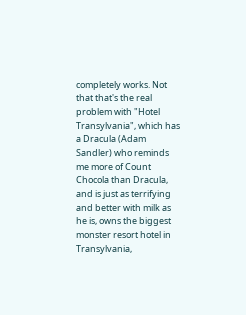completely works. Not that that's the real problem with "Hotel Transylvania", which has a Dracula (Adam Sandler) who reminds me more of Count Chocola than Dracula, and is just as terrifying and better with milk as he is, owns the biggest monster resort hotel in Transylvania,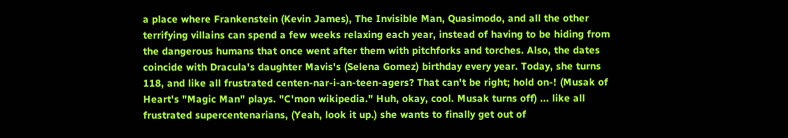a place where Frankenstein (Kevin James), The Invisible Man, Quasimodo, and all the other terrifying villains can spend a few weeks relaxing each year, instead of having to be hiding from the dangerous humans that once went after them with pitchforks and torches. Also, the dates coincide with Dracula's daughter Mavis's (Selena Gomez) birthday every year. Today, she turns 118, and like all frustrated centen-nar-i-an-teen-agers? That can't be right; hold on-! (Musak of Heart's "Magic Man" plays. "C'mon wikipedia." Huh, okay, cool. Musak turns off) ... like all frustrated supercentenarians, (Yeah, look it up.) she wants to finally get out of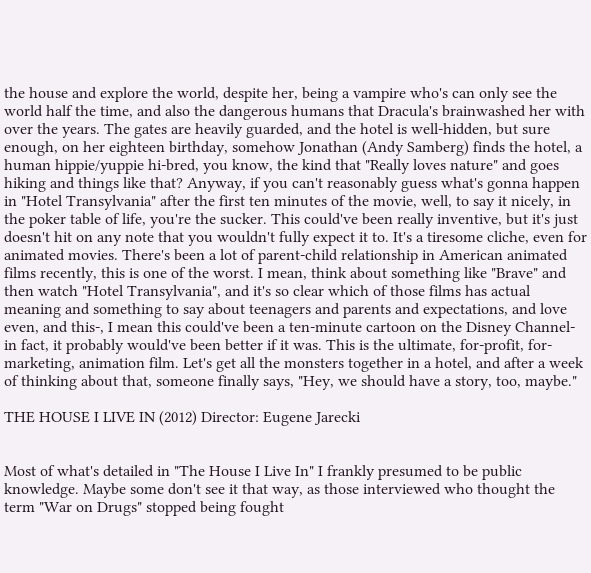the house and explore the world, despite her, being a vampire who's can only see the world half the time, and also the dangerous humans that Dracula's brainwashed her with over the years. The gates are heavily guarded, and the hotel is well-hidden, but sure enough, on her eighteen birthday, somehow Jonathan (Andy Samberg) finds the hotel, a human hippie/yuppie hi-bred, you know, the kind that "Really loves nature" and goes hiking and things like that? Anyway, if you can't reasonably guess what's gonna happen in "Hotel Transylvania" after the first ten minutes of the movie, well, to say it nicely, in the poker table of life, you're the sucker. This could've been really inventive, but it's just doesn't hit on any note that you wouldn't fully expect it to. It's a tiresome cliche, even for animated movies. There's been a lot of parent-child relationship in American animated films recently, this is one of the worst. I mean, think about something like "Brave" and then watch "Hotel Transylvania", and it's so clear which of those films has actual meaning and something to say about teenagers and parents and expectations, and love even, and this-, I mean this could've been a ten-minute cartoon on the Disney Channel- in fact, it probably would've been better if it was. This is the ultimate, for-profit, for-marketing, animation film. Let's get all the monsters together in a hotel, and after a week of thinking about that, someone finally says, "Hey, we should have a story, too, maybe."

THE HOUSE I LIVE IN (2012) Director: Eugene Jarecki


Most of what's detailed in "The House I Live In" I frankly presumed to be public knowledge. Maybe some don't see it that way, as those interviewed who thought the term "War on Drugs" stopped being fought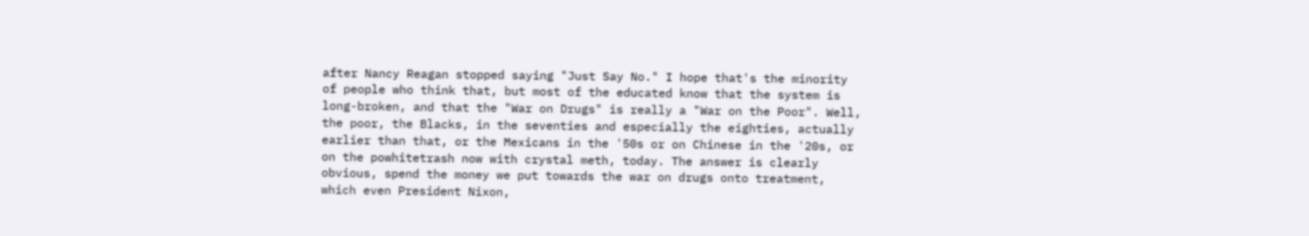after Nancy Reagan stopped saying "Just Say No." I hope that's the minority of people who think that, but most of the educated know that the system is long-broken, and that the "War on Drugs" is really a "War on the Poor". Well, the poor, the Blacks, in the seventies and especially the eighties, actually earlier than that, or the Mexicans in the '50s or on Chinese in the '20s, or on the powhitetrash now with crystal meth, today. The answer is clearly obvious, spend the money we put towards the war on drugs onto treatment, which even President Nixon,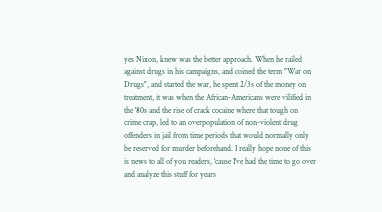yes Nixon, knew was the better approach. When he railed against drugs in his campaigns, and coined the term "War on Drugs", and started the war, he spent 2/3s of the money on treatment, it was when the African-Americans were vilified in the '80s and the rise of crack cocaine where that tough on crime crap, led to an overpopulation of non-violent drug offenders in jail from time periods that would normally only be reserved for murder beforehand. I really hope none of this is news to all of you readers, 'cause I've had the time to go over and analyze this stuff for years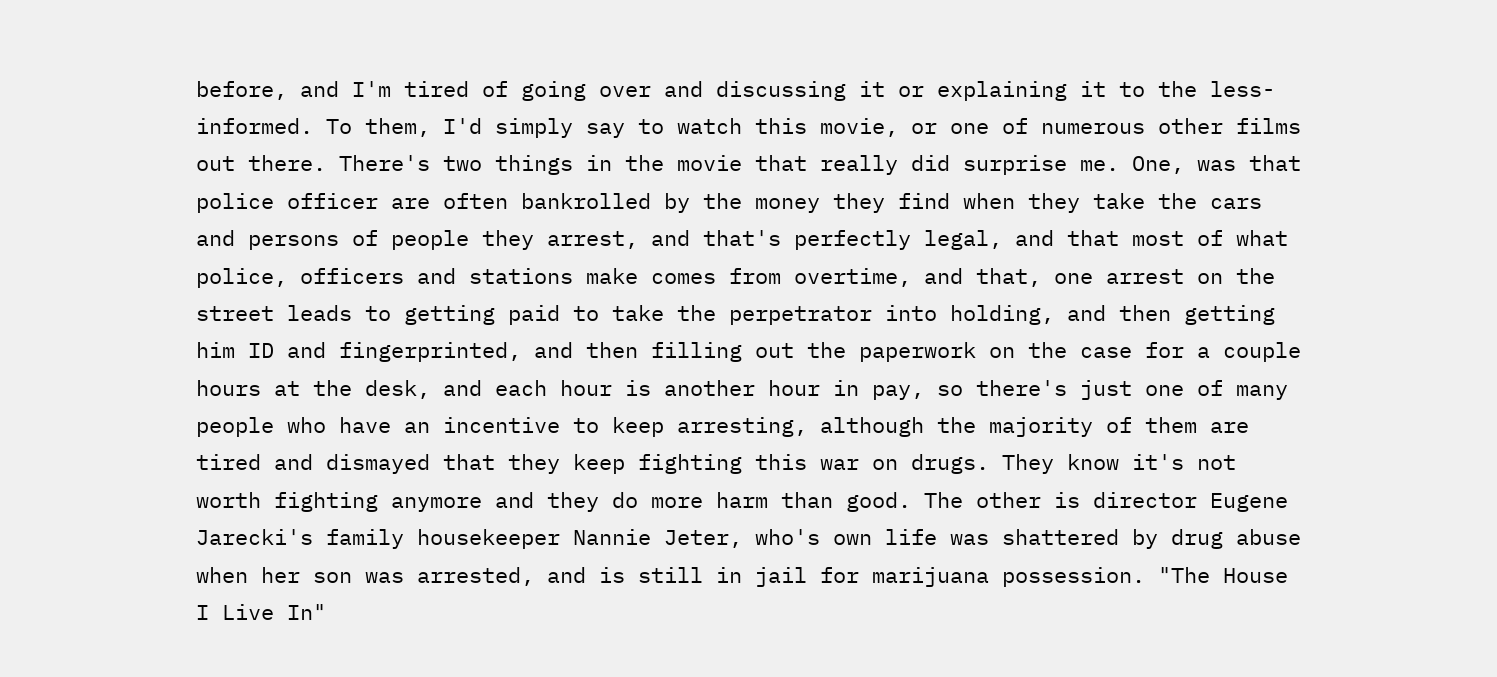before, and I'm tired of going over and discussing it or explaining it to the less-informed. To them, I'd simply say to watch this movie, or one of numerous other films out there. There's two things in the movie that really did surprise me. One, was that police officer are often bankrolled by the money they find when they take the cars and persons of people they arrest, and that's perfectly legal, and that most of what police, officers and stations make comes from overtime, and that, one arrest on the street leads to getting paid to take the perpetrator into holding, and then getting him ID and fingerprinted, and then filling out the paperwork on the case for a couple hours at the desk, and each hour is another hour in pay, so there's just one of many people who have an incentive to keep arresting, although the majority of them are tired and dismayed that they keep fighting this war on drugs. They know it's not worth fighting anymore and they do more harm than good. The other is director Eugene Jarecki's family housekeeper Nannie Jeter, who's own life was shattered by drug abuse when her son was arrested, and is still in jail for marijuana possession. "The House I Live In"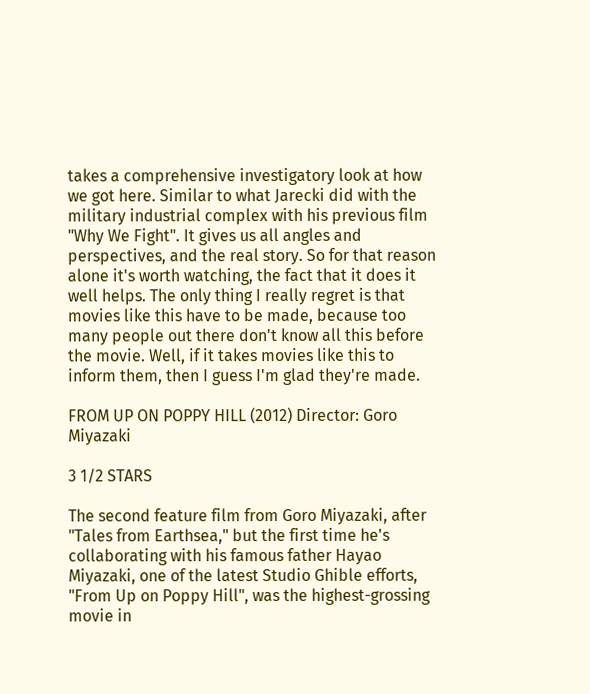takes a comprehensive investigatory look at how we got here. Similar to what Jarecki did with the military industrial complex with his previous film "Why We Fight". It gives us all angles and perspectives, and the real story. So for that reason alone it's worth watching, the fact that it does it well helps. The only thing I really regret is that movies like this have to be made, because too many people out there don't know all this before the movie. Well, if it takes movies like this to inform them, then I guess I'm glad they're made.

FROM UP ON POPPY HILL (2012) Director: Goro Miyazaki

3 1/2 STARS

The second feature film from Goro Miyazaki, after "Tales from Earthsea," but the first time he's collaborating with his famous father Hayao Miyazaki, one of the latest Studio Ghible efforts, "From Up on Poppy Hill", was the highest-grossing movie in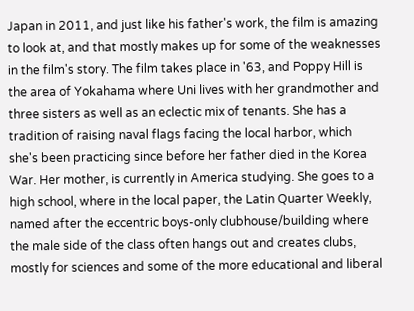Japan in 2011, and just like his father's work, the film is amazing to look at, and that mostly makes up for some of the weaknesses in the film's story. The film takes place in '63, and Poppy Hill is the area of Yokahama where Uni lives with her grandmother and three sisters as well as an eclectic mix of tenants. She has a tradition of raising naval flags facing the local harbor, which she's been practicing since before her father died in the Korea War. Her mother, is currently in America studying. She goes to a high school, where in the local paper, the Latin Quarter Weekly, named after the eccentric boys-only clubhouse/building where the male side of the class often hangs out and creates clubs, mostly for sciences and some of the more educational and liberal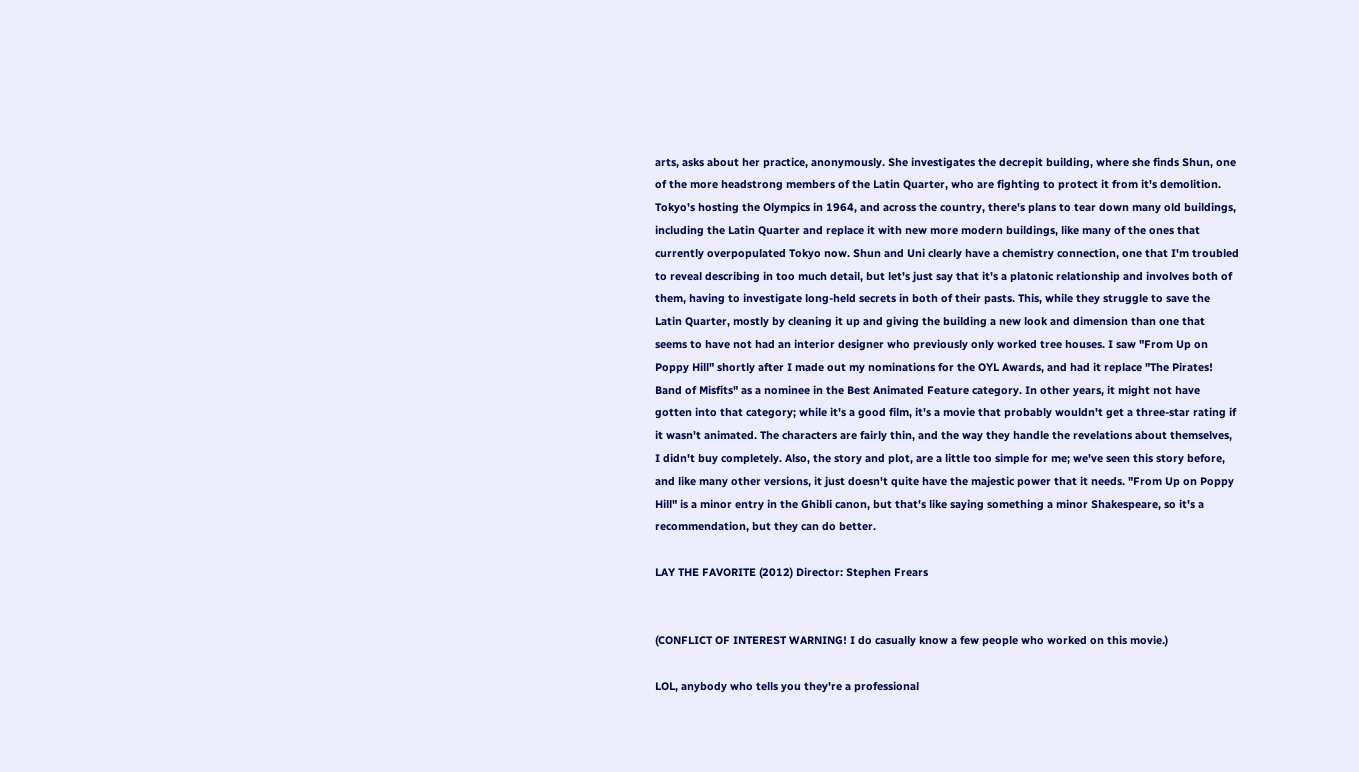arts, asks about her practice, anonymously. She investigates the decrepit building, where she finds Shun, one of the more headstrong members of the Latin Quarter, who are fighting to protect it from it's demolition. Tokyo's hosting the Olympics in 1964, and across the country, there's plans to tear down many old buildings, including the Latin Quarter and replace it with new more modern buildings, like many of the ones that currently overpopulated Tokyo now. Shun and Uni clearly have a chemistry connection, one that I'm troubled to reveal describing in too much detail, but let's just say that it's a platonic relationship and involves both of them, having to investigate long-held secrets in both of their pasts. This, while they struggle to save the Latin Quarter, mostly by cleaning it up and giving the building a new look and dimension than one that seems to have not had an interior designer who previously only worked tree houses. I saw "From Up on Poppy Hill" shortly after I made out my nominations for the OYL Awards, and had it replace "The Pirates! Band of Misfits" as a nominee in the Best Animated Feature category. In other years, it might not have gotten into that category; while it's a good film, it's a movie that probably wouldn't get a three-star rating if it wasn't animated. The characters are fairly thin, and the way they handle the revelations about themselves, I didn't buy completely. Also, the story and plot, are a little too simple for me; we've seen this story before, and like many other versions, it just doesn't quite have the majestic power that it needs. "From Up on Poppy Hill" is a minor entry in the Ghibli canon, but that's like saying something a minor Shakespeare, so it's a recommendation, but they can do better.

LAY THE FAVORITE (2012) Director: Stephen Frears


(CONFLICT OF INTEREST WARNING! I do casually know a few people who worked on this movie.)

LOL, anybody who tells you they're a professional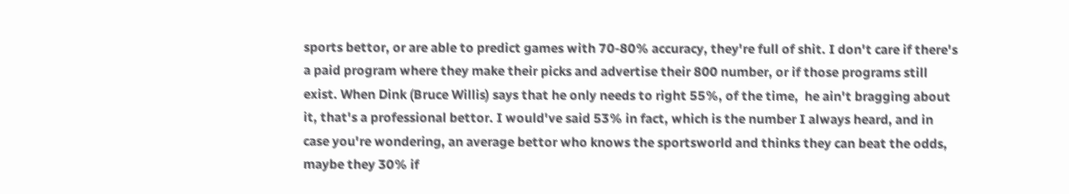sports bettor, or are able to predict games with 70-80% accuracy, they're full of shit. I don't care if there's a paid program where they make their picks and advertise their 800 number, or if those programs still exist. When Dink (Bruce Willis) says that he only needs to right 55%, of the time,  he ain't bragging about it, that's a professional bettor. I would've said 53% in fact, which is the number I always heard, and in case you're wondering, an average bettor who knows the sportsworld and thinks they can beat the odds, maybe they 30% if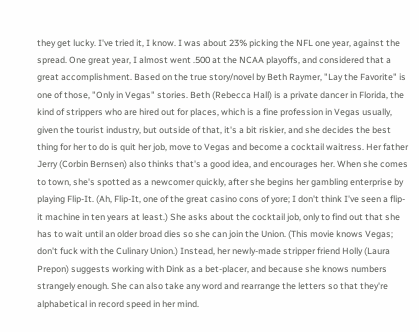they get lucky. I've tried it, I know. I was about 23% picking the NFL one year, against the spread. One great year, I almost went .500 at the NCAA playoffs, and considered that a great accomplishment. Based on the true story/novel by Beth Raymer, "Lay the Favorite" is one of those, "Only in Vegas" stories. Beth (Rebecca Hall) is a private dancer in Florida, the kind of strippers who are hired out for places, which is a fine profession in Vegas usually, given the tourist industry, but outside of that, it's a bit riskier, and she decides the best thing for her to do is quit her job, move to Vegas and become a cocktail waitress. Her father Jerry (Corbin Bernsen) also thinks that's a good idea, and encourages her. When she comes to town, she's spotted as a newcomer quickly, after she begins her gambling enterprise by playing Flip-It. (Ah, Flip-It, one of the great casino cons of yore; I don't think I've seen a flip-it machine in ten years at least.) She asks about the cocktail job, only to find out that she has to wait until an older broad dies so she can join the Union. (This movie knows Vegas; don't fuck with the Culinary Union.) Instead, her newly-made stripper friend Holly (Laura Prepon) suggests working with Dink as a bet-placer, and because she knows numbers strangely enough. She can also take any word and rearrange the letters so that they're alphabetical in record speed in her mind.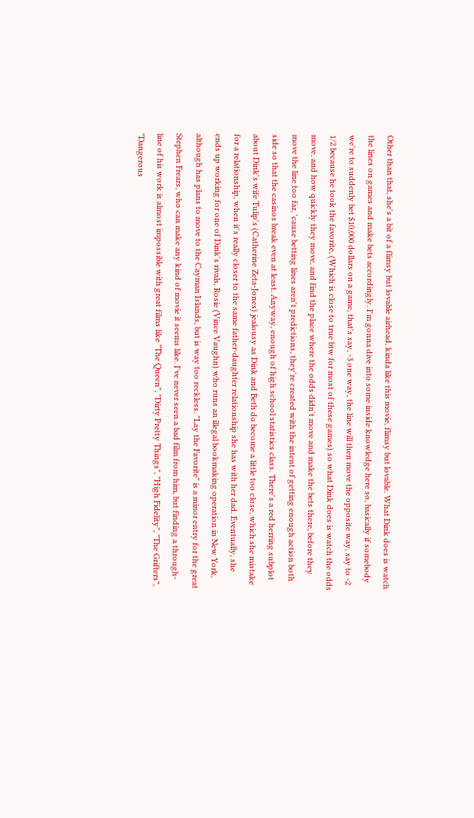Other than that, she's a bit of a flimsy but lovable airhead, kinda like this movie, flimsy but lovable. What Dink does is watch the lines on games and make bets accordingly. I'm gonna dive into some inside knowledge here so, basically if somebody we're to suddenly bet $10,000 dollars on a game, that's say, -3 one way, the line will then move the opposite way, say to -2 1/2 because he took the favorite, (Which is close to true btw for most of these games) so what Dink does is watch the odds move, and how quickly they move, and find the place where the odds didn't move and make the bets there, before they move the line too far, 'cause betting lines aren't predictions, they're created with the intent of getting enough action both side so that the casinos break even at least. Anyway, enough of high school statistics class. There's a red herring subplot about Dink's wife Tulip's (Catherine Zeta-Jones) jealousy as Dink and Beth do become a little too close, which she mistake for a relationship, when it's really closer to the same father-daughter relationship she has with her dad. Eventually, she ends up working for one of Dink's rivals, Rosie (Vince Vaughn) who runs an illegal bookmaking operation in New York, although has plans to move to the Cayman Islands, but is way too reckless. "Lay the Favorite" is a minor entry for the great Stephen Frears, who can make any kind of movie it seems like. I've never seen a bad film from him, but finding a through-line of his work is almost impossible with great films like "The Queen", "Dirty Pretty Things", "High Fidelity", "The Grifters", "Dangerous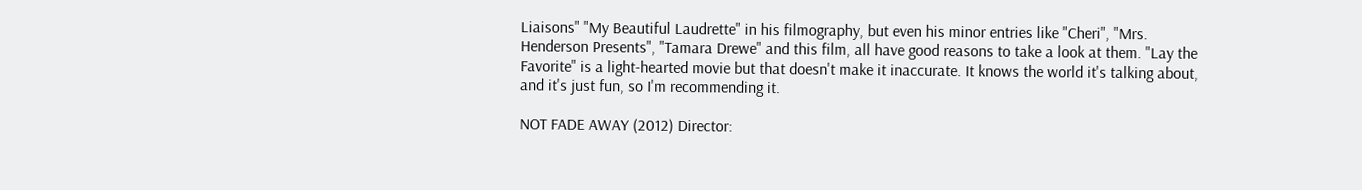Liaisons" "My Beautiful Laudrette" in his filmography, but even his minor entries like "Cheri", "Mrs. Henderson Presents", "Tamara Drewe" and this film, all have good reasons to take a look at them. "Lay the Favorite" is a light-hearted movie but that doesn't make it inaccurate. It knows the world it's talking about, and it's just fun, so I'm recommending it.

NOT FADE AWAY (2012) Director: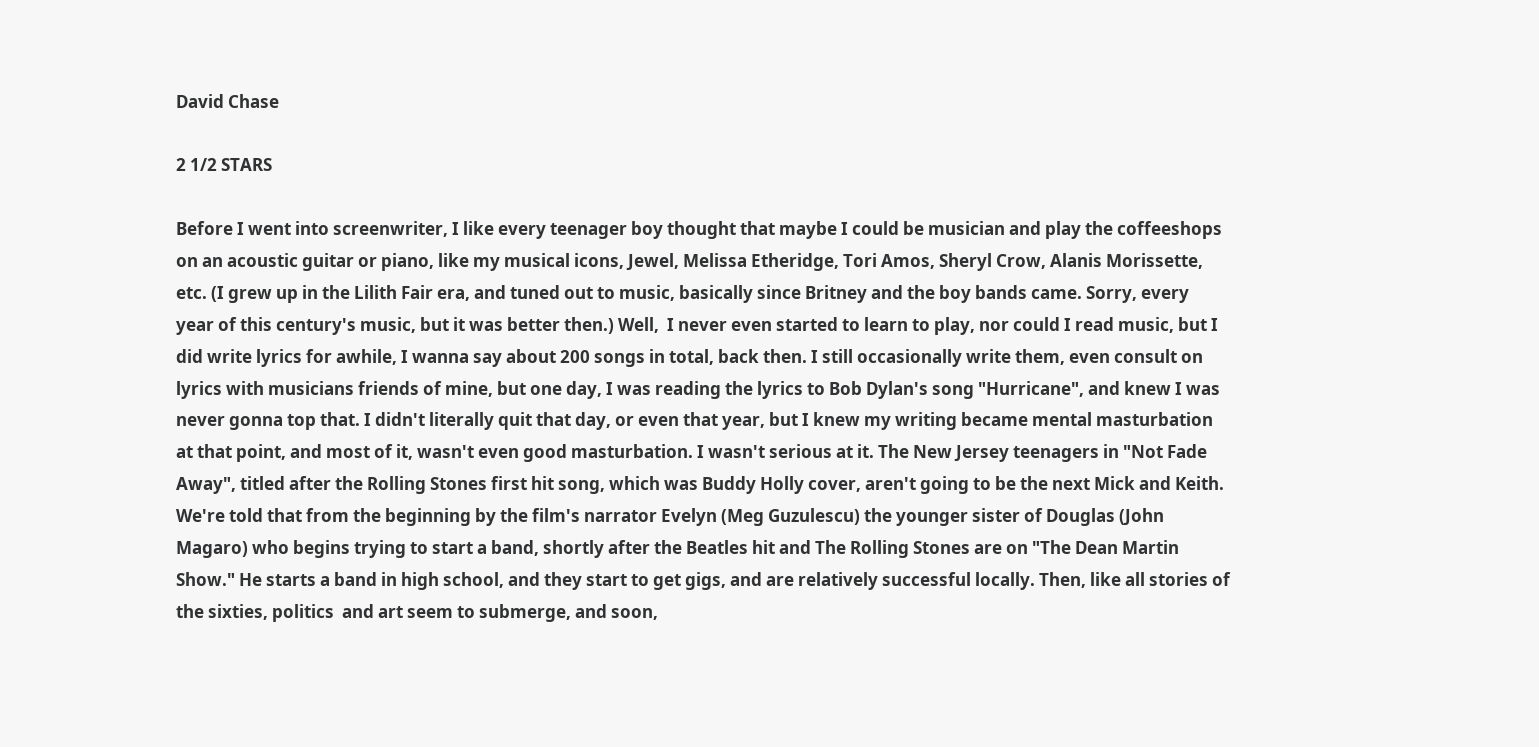David Chase

2 1/2 STARS

Before I went into screenwriter, I like every teenager boy thought that maybe I could be musician and play the coffeeshops on an acoustic guitar or piano, like my musical icons, Jewel, Melissa Etheridge, Tori Amos, Sheryl Crow, Alanis Morissette, etc. (I grew up in the Lilith Fair era, and tuned out to music, basically since Britney and the boy bands came. Sorry, every year of this century's music, but it was better then.) Well,  I never even started to learn to play, nor could I read music, but I did write lyrics for awhile, I wanna say about 200 songs in total, back then. I still occasionally write them, even consult on lyrics with musicians friends of mine, but one day, I was reading the lyrics to Bob Dylan's song "Hurricane", and knew I was never gonna top that. I didn't literally quit that day, or even that year, but I knew my writing became mental masturbation at that point, and most of it, wasn't even good masturbation. I wasn't serious at it. The New Jersey teenagers in "Not Fade Away", titled after the Rolling Stones first hit song, which was Buddy Holly cover, aren't going to be the next Mick and Keith. We're told that from the beginning by the film's narrator Evelyn (Meg Guzulescu) the younger sister of Douglas (John Magaro) who begins trying to start a band, shortly after the Beatles hit and The Rolling Stones are on "The Dean Martin Show." He starts a band in high school, and they start to get gigs, and are relatively successful locally. Then, like all stories of the sixties, politics  and art seem to submerge, and soon,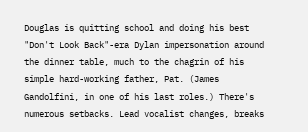Douglas is quitting school and doing his best "Don't Look Back"-era Dylan impersonation around the dinner table, much to the chagrin of his simple hard-working father, Pat. (James Gandolfini, in one of his last roles.) There's numerous setbacks. Lead vocalist changes, breaks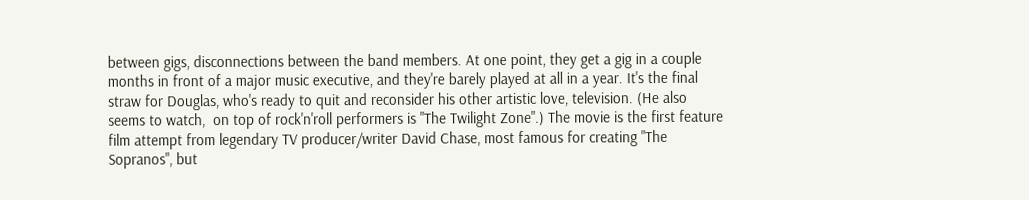between gigs, disconnections between the band members. At one point, they get a gig in a couple months in front of a major music executive, and they're barely played at all in a year. It's the final straw for Douglas, who's ready to quit and reconsider his other artistic love, television. (He also seems to watch,  on top of rock'n'roll performers is "The Twilight Zone".) The movie is the first feature film attempt from legendary TV producer/writer David Chase, most famous for creating "The Sopranos", but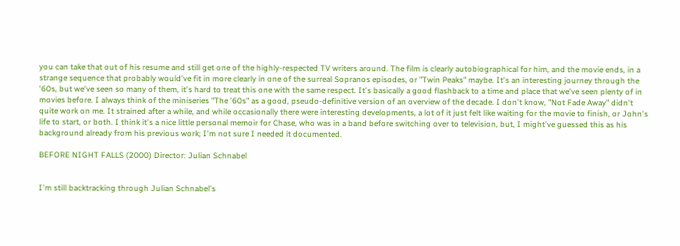you can take that out of his resume and still get one of the highly-respected TV writers around. The film is clearly autobiographical for him, and the movie ends, in a strange sequence that probably would've fit in more clearly in one of the surreal Sopranos episodes, or "Twin Peaks" maybe. It's an interesting journey through the '60s, but we've seen so many of them, it's hard to treat this one with the same respect. It's basically a good flashback to a time and place that we've seen plenty of in movies before. I always think of the miniseries "The '60s" as a good, pseudo-definitive version of an overview of the decade. I don't know, "Not Fade Away" didn't quite work on me. It strained after a while, and while occasionally there were interesting developments, a lot of it just felt like waiting for the movie to finish, or John's life to start, or both. I think it's a nice little personal memoir for Chase, who was in a band before switching over to television, but, I might've guessed this as his background already from his previous work; I'm not sure I needed it documented.

BEFORE NIGHT FALLS (2000) Director: Julian Schnabel


I'm still backtracking through Julian Schnabel's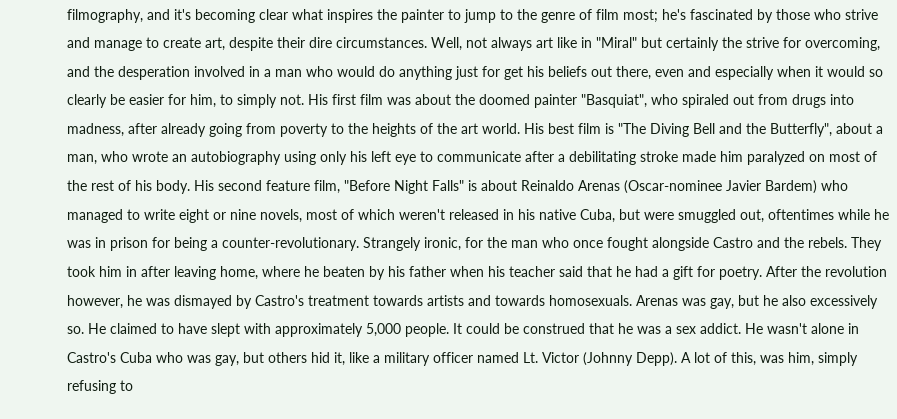filmography, and it's becoming clear what inspires the painter to jump to the genre of film most; he's fascinated by those who strive and manage to create art, despite their dire circumstances. Well, not always art like in "Miral" but certainly the strive for overcoming, and the desperation involved in a man who would do anything just for get his beliefs out there, even and especially when it would so clearly be easier for him, to simply not. His first film was about the doomed painter "Basquiat", who spiraled out from drugs into madness, after already going from poverty to the heights of the art world. His best film is "The Diving Bell and the Butterfly", about a man, who wrote an autobiography using only his left eye to communicate after a debilitating stroke made him paralyzed on most of the rest of his body. His second feature film, "Before Night Falls" is about Reinaldo Arenas (Oscar-nominee Javier Bardem) who managed to write eight or nine novels, most of which weren't released in his native Cuba, but were smuggled out, oftentimes while he was in prison for being a counter-revolutionary. Strangely ironic, for the man who once fought alongside Castro and the rebels. They took him in after leaving home, where he beaten by his father when his teacher said that he had a gift for poetry. After the revolution however, he was dismayed by Castro's treatment towards artists and towards homosexuals. Arenas was gay, but he also excessively so. He claimed to have slept with approximately 5,000 people. It could be construed that he was a sex addict. He wasn't alone in Castro's Cuba who was gay, but others hid it, like a military officer named Lt. Victor (Johnny Depp). A lot of this, was him, simply refusing to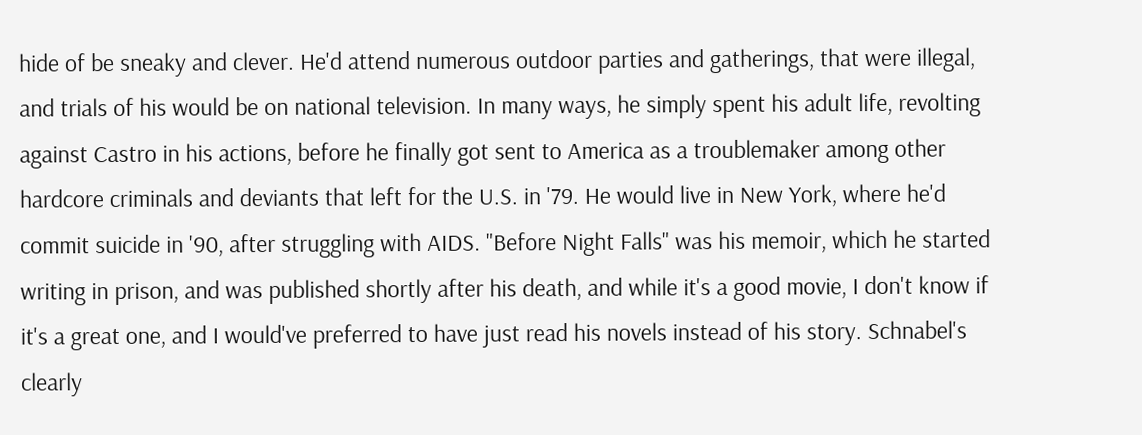hide of be sneaky and clever. He'd attend numerous outdoor parties and gatherings, that were illegal, and trials of his would be on national television. In many ways, he simply spent his adult life, revolting against Castro in his actions, before he finally got sent to America as a troublemaker among other hardcore criminals and deviants that left for the U.S. in '79. He would live in New York, where he'd commit suicide in '90, after struggling with AIDS. "Before Night Falls" was his memoir, which he started writing in prison, and was published shortly after his death, and while it's a good movie, I don't know if it's a great one, and I would've preferred to have just read his novels instead of his story. Schnabel's clearly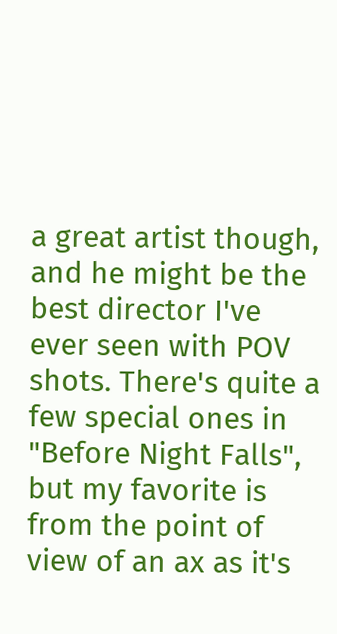a great artist though, and he might be the best director I've ever seen with POV shots. There's quite a few special ones in "Before Night Falls", but my favorite is from the point of view of an ax as it's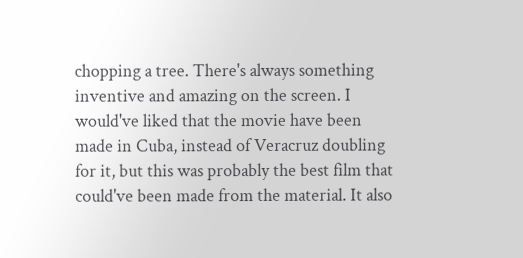chopping a tree. There's always something inventive and amazing on the screen. I would've liked that the movie have been made in Cuba, instead of Veracruz doubling for it, but this was probably the best film that could've been made from the material. It also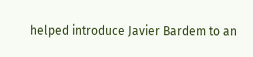helped introduce Javier Bardem to an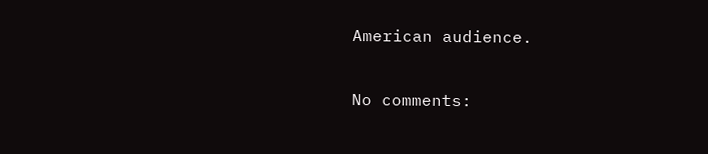American audience.

No comments: